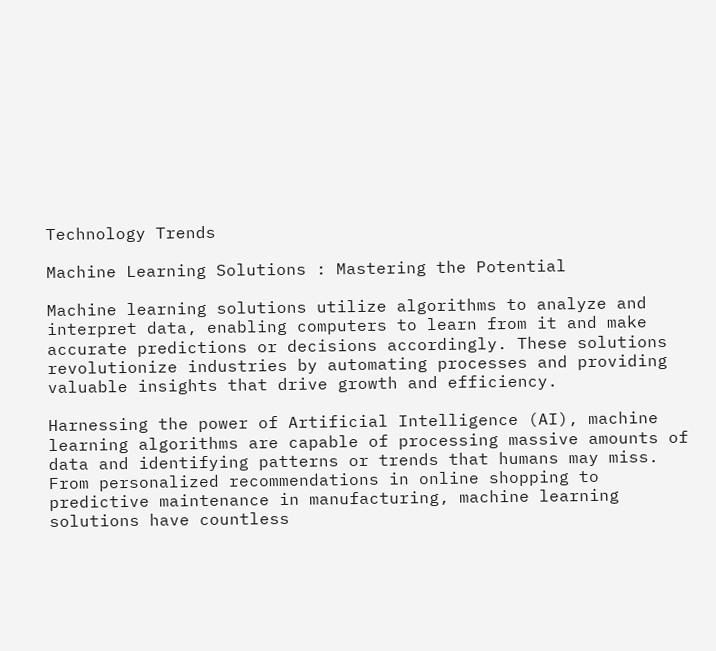Technology Trends

Machine Learning Solutions : Mastering the Potential

Machine learning solutions utilize algorithms to analyze and interpret data, enabling computers to learn from it and make accurate predictions or decisions accordingly. These solutions revolutionize industries by automating processes and providing valuable insights that drive growth and efficiency.

Harnessing the power of Artificial Intelligence (AI), machine learning algorithms are capable of processing massive amounts of data and identifying patterns or trends that humans may miss. From personalized recommendations in online shopping to predictive maintenance in manufacturing, machine learning solutions have countless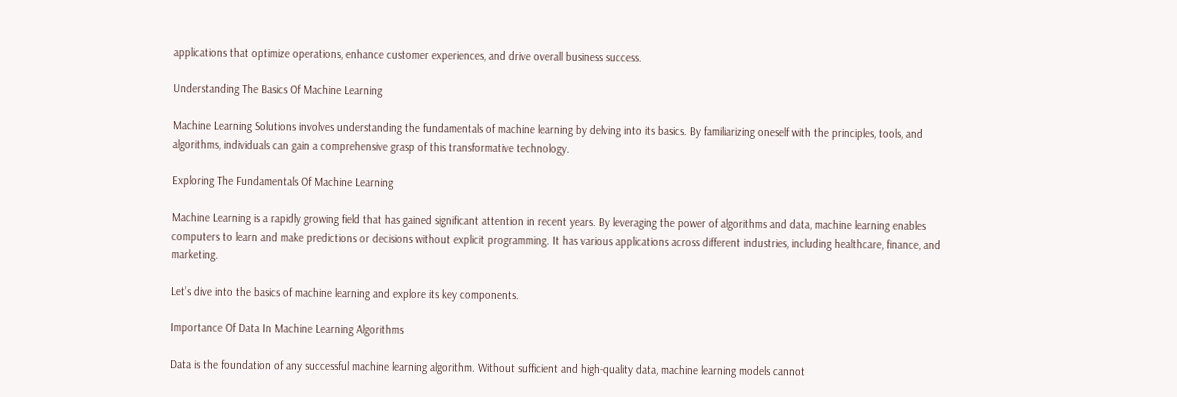applications that optimize operations, enhance customer experiences, and drive overall business success.

Understanding The Basics Of Machine Learning

Machine Learning Solutions involves understanding the fundamentals of machine learning by delving into its basics. By familiarizing oneself with the principles, tools, and algorithms, individuals can gain a comprehensive grasp of this transformative technology.

Exploring The Fundamentals Of Machine Learning

Machine Learning is a rapidly growing field that has gained significant attention in recent years. By leveraging the power of algorithms and data, machine learning enables computers to learn and make predictions or decisions without explicit programming. It has various applications across different industries, including healthcare, finance, and marketing.

Let’s dive into the basics of machine learning and explore its key components.

Importance Of Data In Machine Learning Algorithms

Data is the foundation of any successful machine learning algorithm. Without sufficient and high-quality data, machine learning models cannot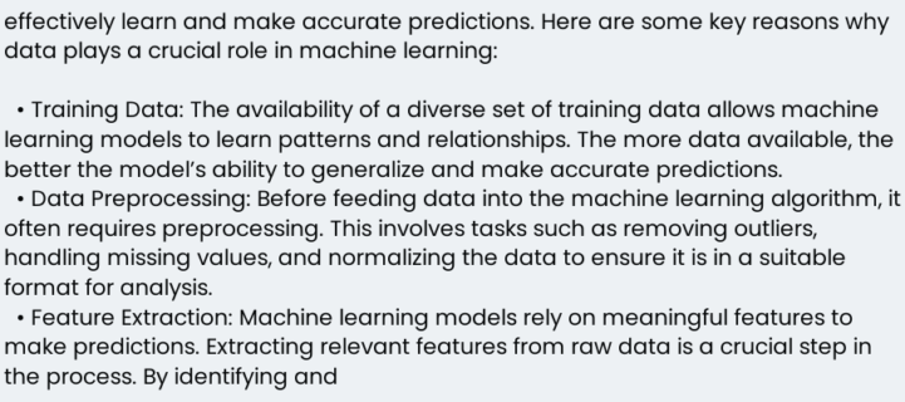effectively learn and make accurate predictions. Here are some key reasons why data plays a crucial role in machine learning:

  • Training Data: The availability of a diverse set of training data allows machine learning models to learn patterns and relationships. The more data available, the better the model’s ability to generalize and make accurate predictions.
  • Data Preprocessing: Before feeding data into the machine learning algorithm, it often requires preprocessing. This involves tasks such as removing outliers, handling missing values, and normalizing the data to ensure it is in a suitable format for analysis.
  • Feature Extraction: Machine learning models rely on meaningful features to make predictions. Extracting relevant features from raw data is a crucial step in the process. By identifying and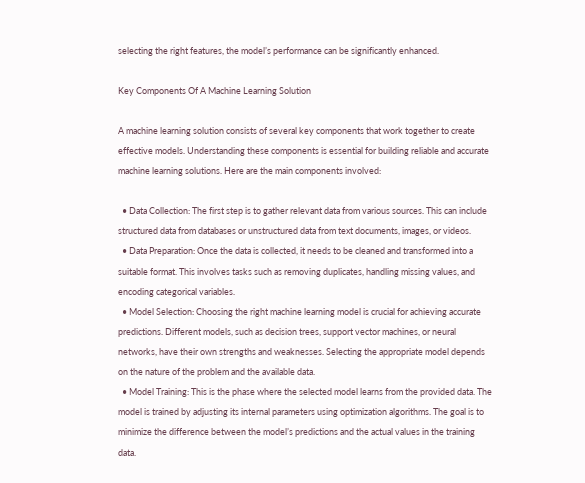selecting the right features, the model’s performance can be significantly enhanced.

Key Components Of A Machine Learning Solution

A machine learning solution consists of several key components that work together to create effective models. Understanding these components is essential for building reliable and accurate machine learning solutions. Here are the main components involved:

  • Data Collection: The first step is to gather relevant data from various sources. This can include structured data from databases or unstructured data from text documents, images, or videos.
  • Data Preparation: Once the data is collected, it needs to be cleaned and transformed into a suitable format. This involves tasks such as removing duplicates, handling missing values, and encoding categorical variables.
  • Model Selection: Choosing the right machine learning model is crucial for achieving accurate predictions. Different models, such as decision trees, support vector machines, or neural networks, have their own strengths and weaknesses. Selecting the appropriate model depends on the nature of the problem and the available data.
  • Model Training: This is the phase where the selected model learns from the provided data. The model is trained by adjusting its internal parameters using optimization algorithms. The goal is to minimize the difference between the model’s predictions and the actual values in the training data.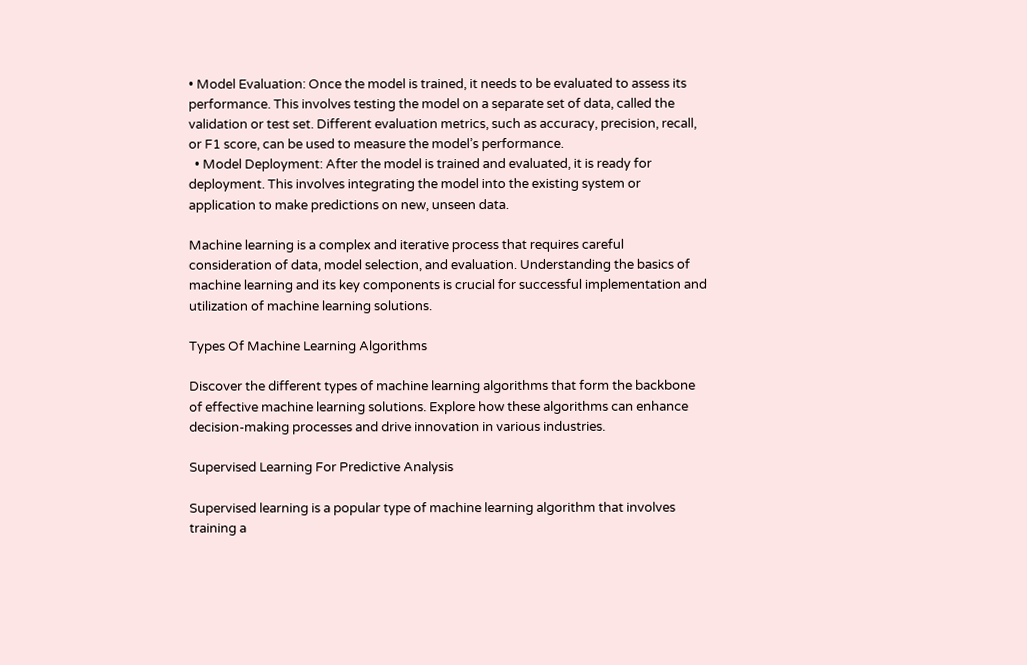• Model Evaluation: Once the model is trained, it needs to be evaluated to assess its performance. This involves testing the model on a separate set of data, called the validation or test set. Different evaluation metrics, such as accuracy, precision, recall, or F1 score, can be used to measure the model’s performance.
  • Model Deployment: After the model is trained and evaluated, it is ready for deployment. This involves integrating the model into the existing system or application to make predictions on new, unseen data.

Machine learning is a complex and iterative process that requires careful consideration of data, model selection, and evaluation. Understanding the basics of machine learning and its key components is crucial for successful implementation and utilization of machine learning solutions.

Types Of Machine Learning Algorithms

Discover the different types of machine learning algorithms that form the backbone of effective machine learning solutions. Explore how these algorithms can enhance decision-making processes and drive innovation in various industries.

Supervised Learning For Predictive Analysis

Supervised learning is a popular type of machine learning algorithm that involves training a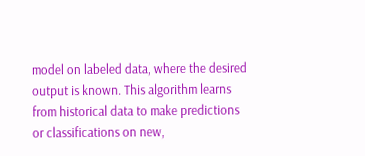model on labeled data, where the desired output is known. This algorithm learns from historical data to make predictions or classifications on new,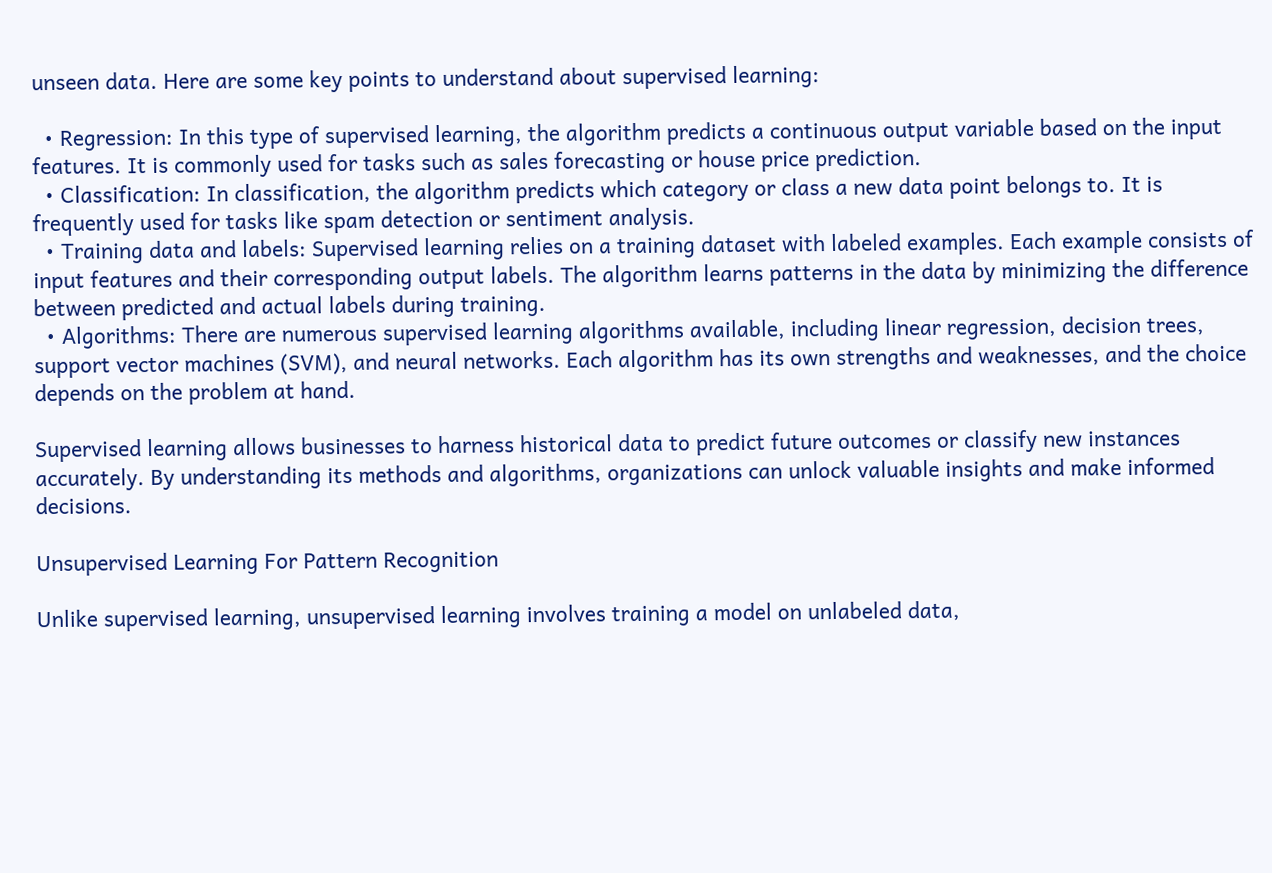unseen data. Here are some key points to understand about supervised learning:

  • Regression: In this type of supervised learning, the algorithm predicts a continuous output variable based on the input features. It is commonly used for tasks such as sales forecasting or house price prediction.
  • Classification: In classification, the algorithm predicts which category or class a new data point belongs to. It is frequently used for tasks like spam detection or sentiment analysis.
  • Training data and labels: Supervised learning relies on a training dataset with labeled examples. Each example consists of input features and their corresponding output labels. The algorithm learns patterns in the data by minimizing the difference between predicted and actual labels during training.
  • Algorithms: There are numerous supervised learning algorithms available, including linear regression, decision trees, support vector machines (SVM), and neural networks. Each algorithm has its own strengths and weaknesses, and the choice depends on the problem at hand.

Supervised learning allows businesses to harness historical data to predict future outcomes or classify new instances accurately. By understanding its methods and algorithms, organizations can unlock valuable insights and make informed decisions.

Unsupervised Learning For Pattern Recognition

Unlike supervised learning, unsupervised learning involves training a model on unlabeled data,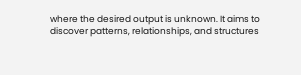where the desired output is unknown. It aims to discover patterns, relationships, and structures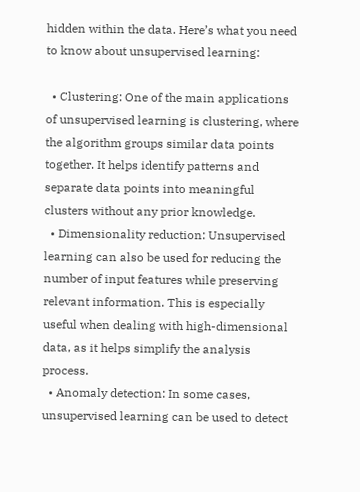hidden within the data. Here’s what you need to know about unsupervised learning:

  • Clustering: One of the main applications of unsupervised learning is clustering, where the algorithm groups similar data points together. It helps identify patterns and separate data points into meaningful clusters without any prior knowledge.
  • Dimensionality reduction: Unsupervised learning can also be used for reducing the number of input features while preserving relevant information. This is especially useful when dealing with high-dimensional data, as it helps simplify the analysis process.
  • Anomaly detection: In some cases, unsupervised learning can be used to detect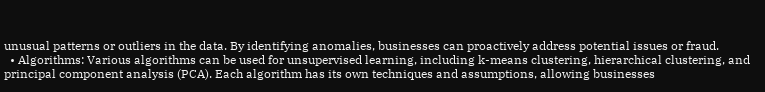unusual patterns or outliers in the data. By identifying anomalies, businesses can proactively address potential issues or fraud.
  • Algorithms: Various algorithms can be used for unsupervised learning, including k-means clustering, hierarchical clustering, and principal component analysis (PCA). Each algorithm has its own techniques and assumptions, allowing businesses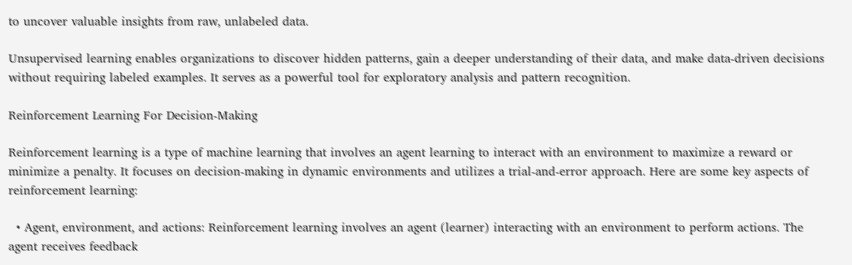to uncover valuable insights from raw, unlabeled data.

Unsupervised learning enables organizations to discover hidden patterns, gain a deeper understanding of their data, and make data-driven decisions without requiring labeled examples. It serves as a powerful tool for exploratory analysis and pattern recognition.

Reinforcement Learning For Decision-Making

Reinforcement learning is a type of machine learning that involves an agent learning to interact with an environment to maximize a reward or minimize a penalty. It focuses on decision-making in dynamic environments and utilizes a trial-and-error approach. Here are some key aspects of reinforcement learning:

  • Agent, environment, and actions: Reinforcement learning involves an agent (learner) interacting with an environment to perform actions. The agent receives feedback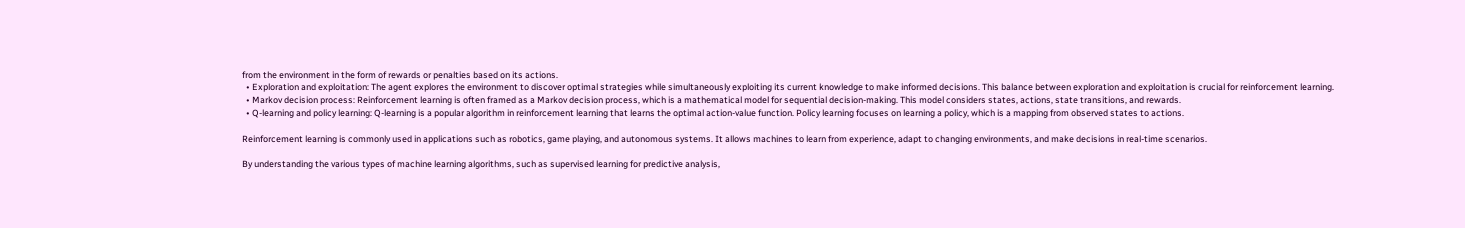from the environment in the form of rewards or penalties based on its actions.
  • Exploration and exploitation: The agent explores the environment to discover optimal strategies while simultaneously exploiting its current knowledge to make informed decisions. This balance between exploration and exploitation is crucial for reinforcement learning.
  • Markov decision process: Reinforcement learning is often framed as a Markov decision process, which is a mathematical model for sequential decision-making. This model considers states, actions, state transitions, and rewards.
  • Q-learning and policy learning: Q-learning is a popular algorithm in reinforcement learning that learns the optimal action-value function. Policy learning focuses on learning a policy, which is a mapping from observed states to actions.

Reinforcement learning is commonly used in applications such as robotics, game playing, and autonomous systems. It allows machines to learn from experience, adapt to changing environments, and make decisions in real-time scenarios.

By understanding the various types of machine learning algorithms, such as supervised learning for predictive analysis,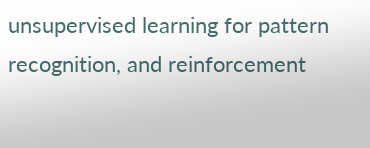unsupervised learning for pattern recognition, and reinforcement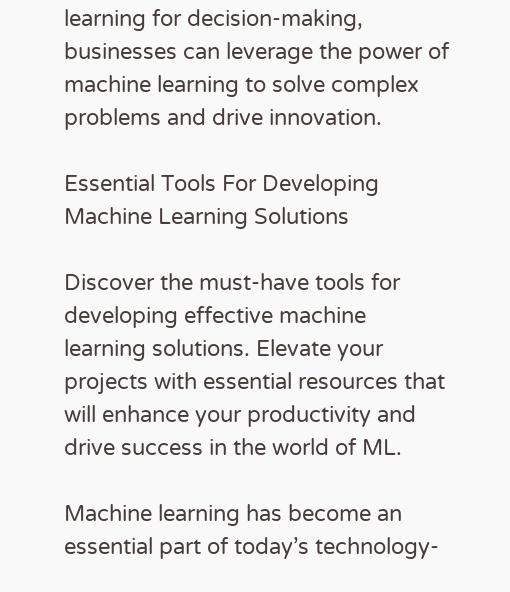learning for decision-making, businesses can leverage the power of machine learning to solve complex problems and drive innovation.

Essential Tools For Developing Machine Learning Solutions

Discover the must-have tools for developing effective machine learning solutions. Elevate your projects with essential resources that will enhance your productivity and drive success in the world of ML.

Machine learning has become an essential part of today’s technology-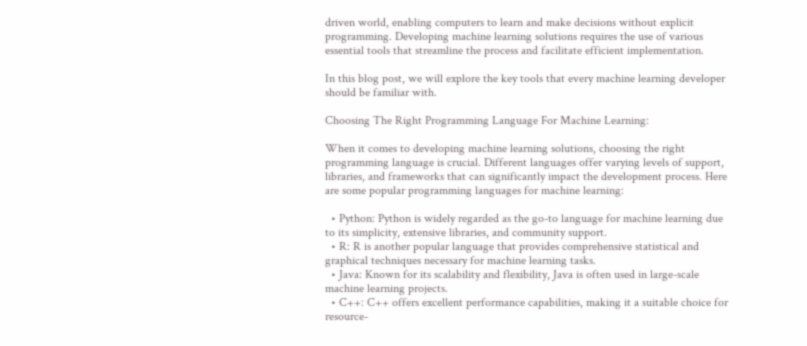driven world, enabling computers to learn and make decisions without explicit programming. Developing machine learning solutions requires the use of various essential tools that streamline the process and facilitate efficient implementation.

In this blog post, we will explore the key tools that every machine learning developer should be familiar with.

Choosing The Right Programming Language For Machine Learning:

When it comes to developing machine learning solutions, choosing the right programming language is crucial. Different languages offer varying levels of support, libraries, and frameworks that can significantly impact the development process. Here are some popular programming languages for machine learning:

  • Python: Python is widely regarded as the go-to language for machine learning due to its simplicity, extensive libraries, and community support.
  • R: R is another popular language that provides comprehensive statistical and graphical techniques necessary for machine learning tasks.
  • Java: Known for its scalability and flexibility, Java is often used in large-scale machine learning projects.
  • C++: C++ offers excellent performance capabilities, making it a suitable choice for resource-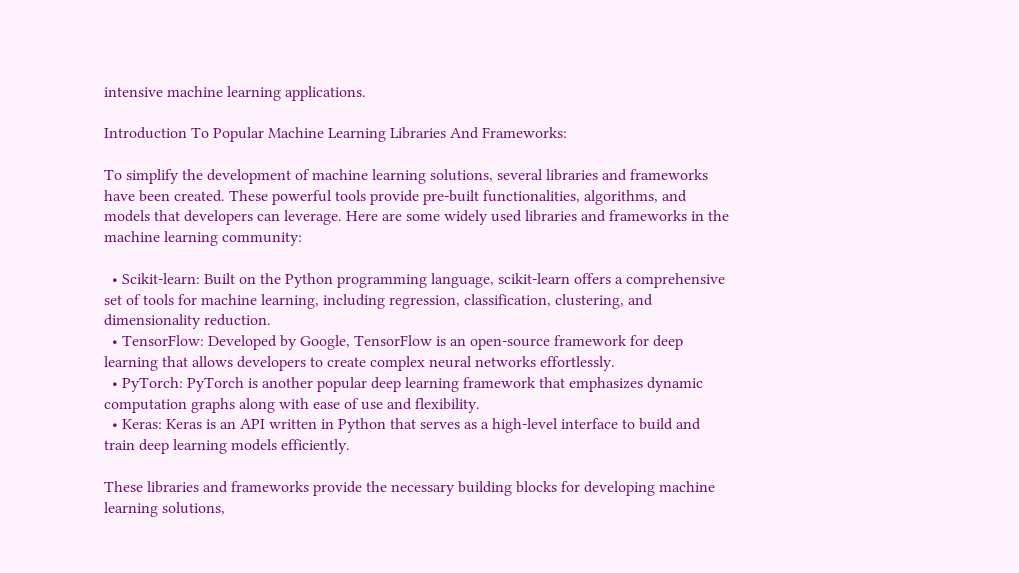intensive machine learning applications.

Introduction To Popular Machine Learning Libraries And Frameworks:

To simplify the development of machine learning solutions, several libraries and frameworks have been created. These powerful tools provide pre-built functionalities, algorithms, and models that developers can leverage. Here are some widely used libraries and frameworks in the machine learning community:

  • Scikit-learn: Built on the Python programming language, scikit-learn offers a comprehensive set of tools for machine learning, including regression, classification, clustering, and dimensionality reduction.
  • TensorFlow: Developed by Google, TensorFlow is an open-source framework for deep learning that allows developers to create complex neural networks effortlessly.
  • PyTorch: PyTorch is another popular deep learning framework that emphasizes dynamic computation graphs along with ease of use and flexibility.
  • Keras: Keras is an API written in Python that serves as a high-level interface to build and train deep learning models efficiently.

These libraries and frameworks provide the necessary building blocks for developing machine learning solutions,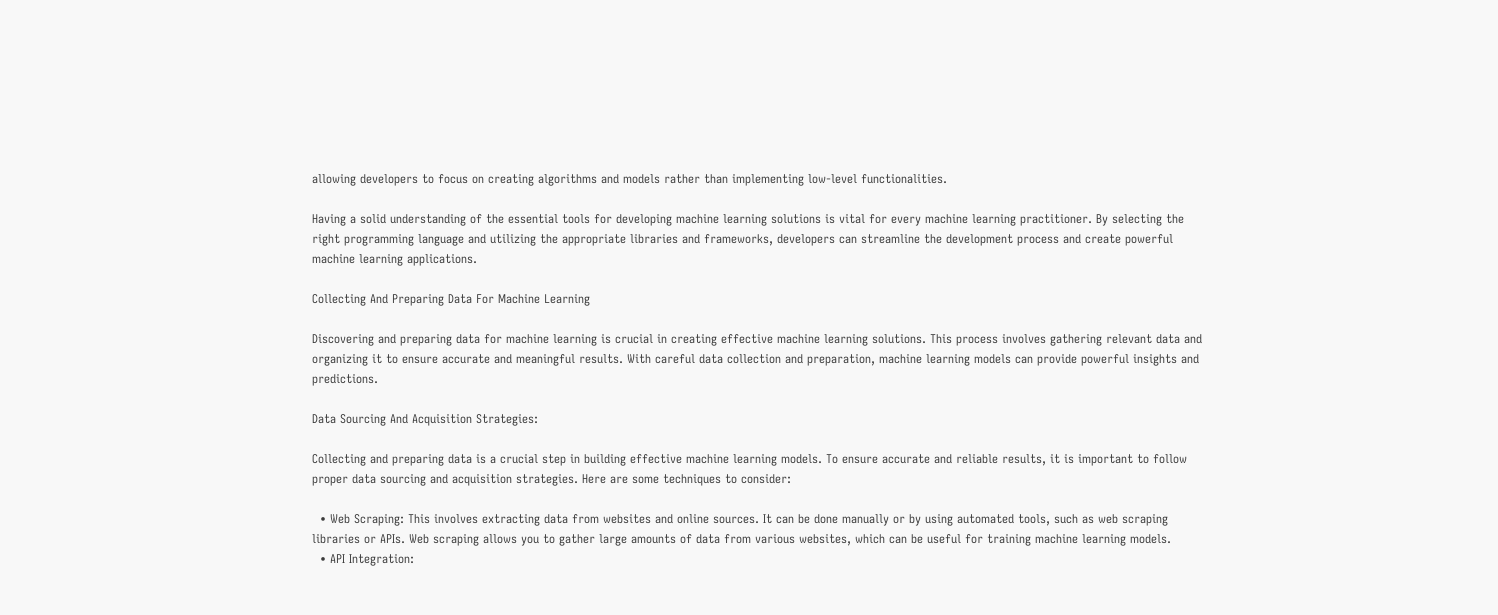allowing developers to focus on creating algorithms and models rather than implementing low-level functionalities.

Having a solid understanding of the essential tools for developing machine learning solutions is vital for every machine learning practitioner. By selecting the right programming language and utilizing the appropriate libraries and frameworks, developers can streamline the development process and create powerful machine learning applications.

Collecting And Preparing Data For Machine Learning

Discovering and preparing data for machine learning is crucial in creating effective machine learning solutions. This process involves gathering relevant data and organizing it to ensure accurate and meaningful results. With careful data collection and preparation, machine learning models can provide powerful insights and predictions.

Data Sourcing And Acquisition Strategies:

Collecting and preparing data is a crucial step in building effective machine learning models. To ensure accurate and reliable results, it is important to follow proper data sourcing and acquisition strategies. Here are some techniques to consider:

  • Web Scraping: This involves extracting data from websites and online sources. It can be done manually or by using automated tools, such as web scraping libraries or APIs. Web scraping allows you to gather large amounts of data from various websites, which can be useful for training machine learning models.
  • API Integration: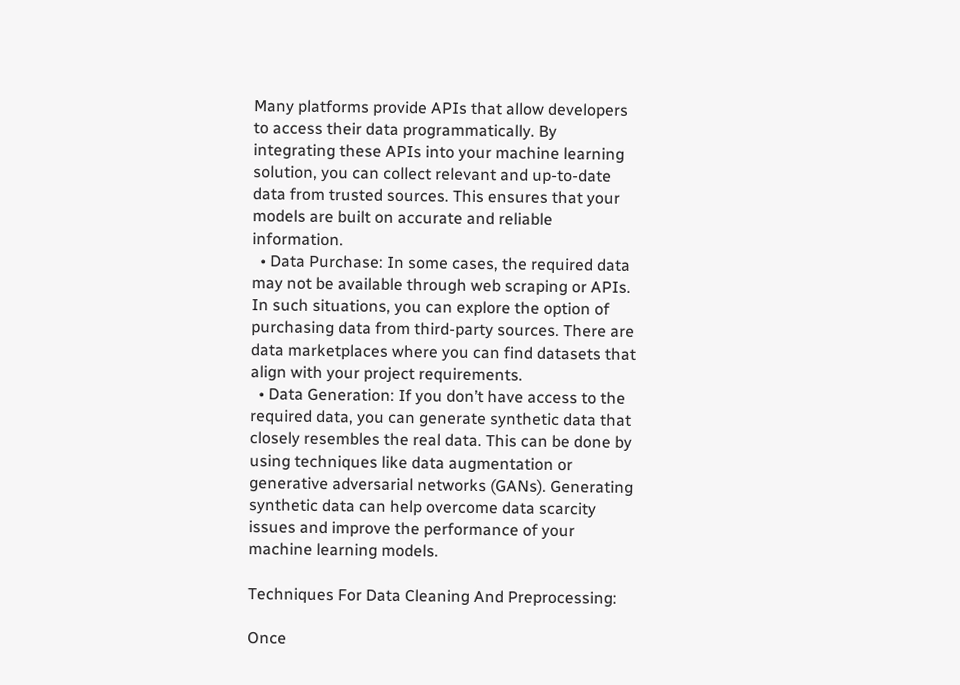Many platforms provide APIs that allow developers to access their data programmatically. By integrating these APIs into your machine learning solution, you can collect relevant and up-to-date data from trusted sources. This ensures that your models are built on accurate and reliable information.
  • Data Purchase: In some cases, the required data may not be available through web scraping or APIs. In such situations, you can explore the option of purchasing data from third-party sources. There are data marketplaces where you can find datasets that align with your project requirements.
  • Data Generation: If you don’t have access to the required data, you can generate synthetic data that closely resembles the real data. This can be done by using techniques like data augmentation or generative adversarial networks (GANs). Generating synthetic data can help overcome data scarcity issues and improve the performance of your machine learning models.

Techniques For Data Cleaning And Preprocessing:

Once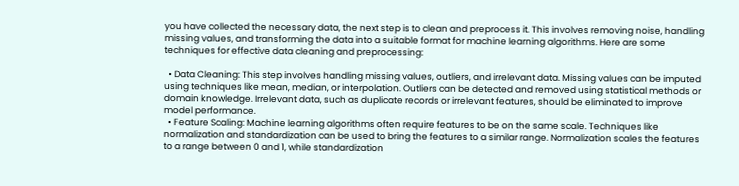you have collected the necessary data, the next step is to clean and preprocess it. This involves removing noise, handling missing values, and transforming the data into a suitable format for machine learning algorithms. Here are some techniques for effective data cleaning and preprocessing:

  • Data Cleaning: This step involves handling missing values, outliers, and irrelevant data. Missing values can be imputed using techniques like mean, median, or interpolation. Outliers can be detected and removed using statistical methods or domain knowledge. Irrelevant data, such as duplicate records or irrelevant features, should be eliminated to improve model performance.
  • Feature Scaling: Machine learning algorithms often require features to be on the same scale. Techniques like normalization and standardization can be used to bring the features to a similar range. Normalization scales the features to a range between 0 and 1, while standardization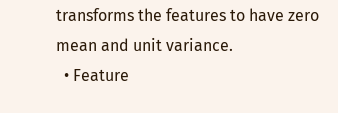transforms the features to have zero mean and unit variance.
  • Feature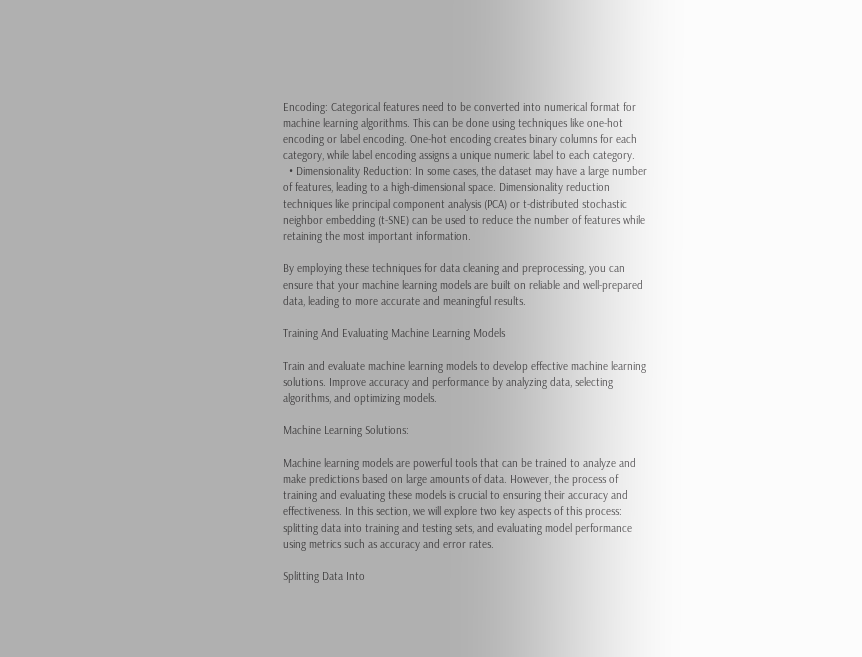Encoding: Categorical features need to be converted into numerical format for machine learning algorithms. This can be done using techniques like one-hot encoding or label encoding. One-hot encoding creates binary columns for each category, while label encoding assigns a unique numeric label to each category.
  • Dimensionality Reduction: In some cases, the dataset may have a large number of features, leading to a high-dimensional space. Dimensionality reduction techniques like principal component analysis (PCA) or t-distributed stochastic neighbor embedding (t-SNE) can be used to reduce the number of features while retaining the most important information.

By employing these techniques for data cleaning and preprocessing, you can ensure that your machine learning models are built on reliable and well-prepared data, leading to more accurate and meaningful results.

Training And Evaluating Machine Learning Models

Train and evaluate machine learning models to develop effective machine learning solutions. Improve accuracy and performance by analyzing data, selecting algorithms, and optimizing models.

Machine Learning Solutions:

Machine learning models are powerful tools that can be trained to analyze and make predictions based on large amounts of data. However, the process of training and evaluating these models is crucial to ensuring their accuracy and effectiveness. In this section, we will explore two key aspects of this process: splitting data into training and testing sets, and evaluating model performance using metrics such as accuracy and error rates.

Splitting Data Into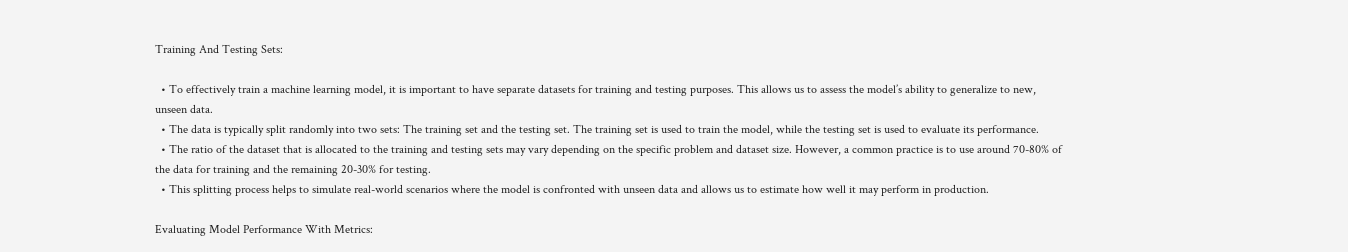Training And Testing Sets:

  • To effectively train a machine learning model, it is important to have separate datasets for training and testing purposes. This allows us to assess the model’s ability to generalize to new, unseen data.
  • The data is typically split randomly into two sets: The training set and the testing set. The training set is used to train the model, while the testing set is used to evaluate its performance.
  • The ratio of the dataset that is allocated to the training and testing sets may vary depending on the specific problem and dataset size. However, a common practice is to use around 70-80% of the data for training and the remaining 20-30% for testing.
  • This splitting process helps to simulate real-world scenarios where the model is confronted with unseen data and allows us to estimate how well it may perform in production.

Evaluating Model Performance With Metrics: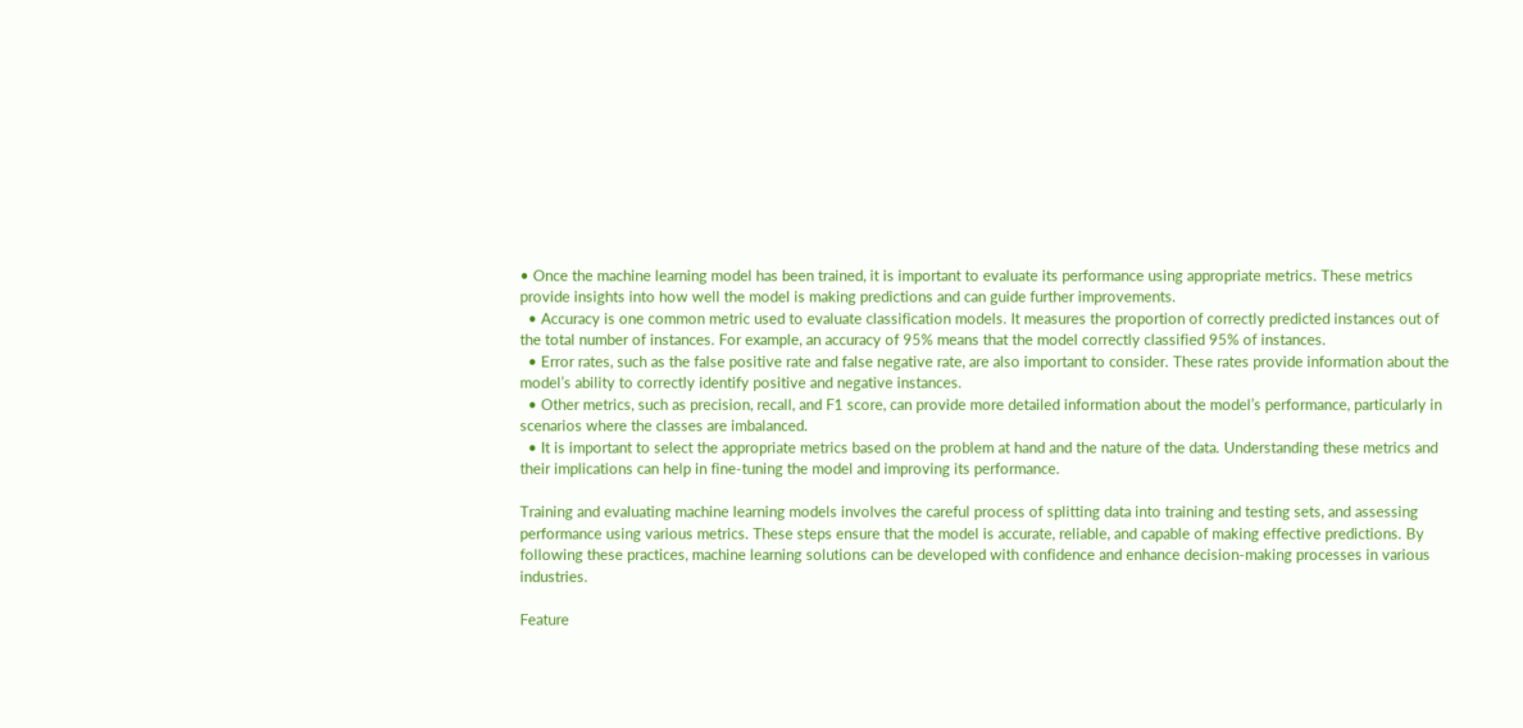• Once the machine learning model has been trained, it is important to evaluate its performance using appropriate metrics. These metrics provide insights into how well the model is making predictions and can guide further improvements.
  • Accuracy is one common metric used to evaluate classification models. It measures the proportion of correctly predicted instances out of the total number of instances. For example, an accuracy of 95% means that the model correctly classified 95% of instances.
  • Error rates, such as the false positive rate and false negative rate, are also important to consider. These rates provide information about the model’s ability to correctly identify positive and negative instances.
  • Other metrics, such as precision, recall, and F1 score, can provide more detailed information about the model’s performance, particularly in scenarios where the classes are imbalanced.
  • It is important to select the appropriate metrics based on the problem at hand and the nature of the data. Understanding these metrics and their implications can help in fine-tuning the model and improving its performance.

Training and evaluating machine learning models involves the careful process of splitting data into training and testing sets, and assessing performance using various metrics. These steps ensure that the model is accurate, reliable, and capable of making effective predictions. By following these practices, machine learning solutions can be developed with confidence and enhance decision-making processes in various industries.

Feature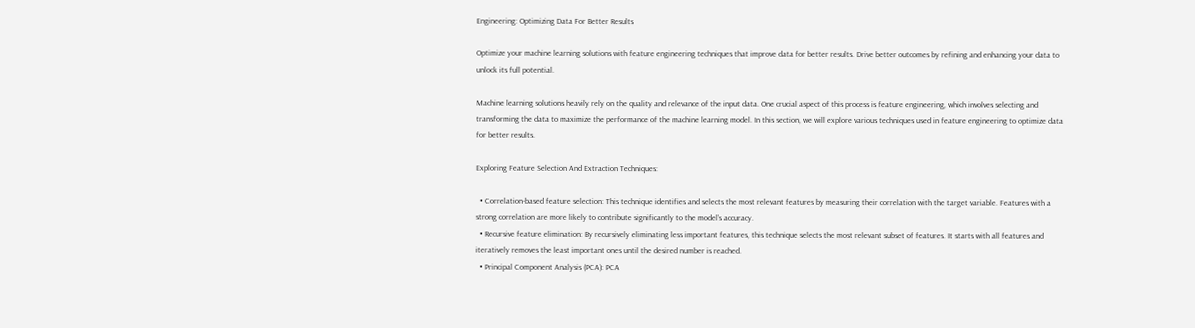Engineering: Optimizing Data For Better Results

Optimize your machine learning solutions with feature engineering techniques that improve data for better results. Drive better outcomes by refining and enhancing your data to unlock its full potential.

Machine learning solutions heavily rely on the quality and relevance of the input data. One crucial aspect of this process is feature engineering, which involves selecting and transforming the data to maximize the performance of the machine learning model. In this section, we will explore various techniques used in feature engineering to optimize data for better results.

Exploring Feature Selection And Extraction Techniques:

  • Correlation-based feature selection: This technique identifies and selects the most relevant features by measuring their correlation with the target variable. Features with a strong correlation are more likely to contribute significantly to the model’s accuracy.
  • Recursive feature elimination: By recursively eliminating less important features, this technique selects the most relevant subset of features. It starts with all features and iteratively removes the least important ones until the desired number is reached.
  • Principal Component Analysis (PCA): PCA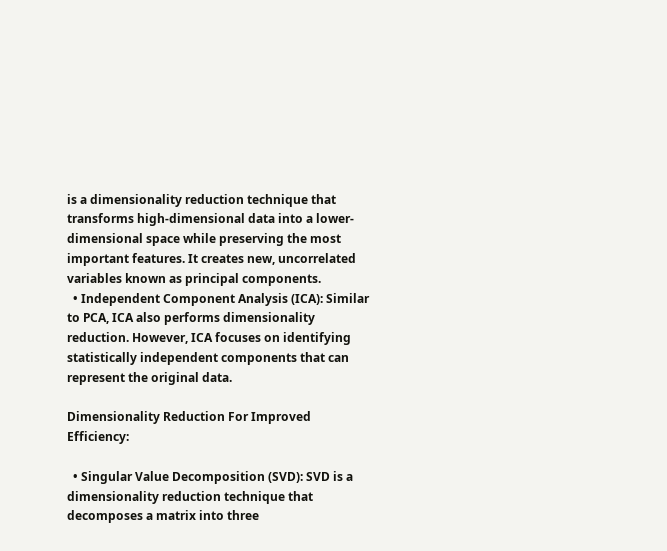is a dimensionality reduction technique that transforms high-dimensional data into a lower-dimensional space while preserving the most important features. It creates new, uncorrelated variables known as principal components.
  • Independent Component Analysis (ICA): Similar to PCA, ICA also performs dimensionality reduction. However, ICA focuses on identifying statistically independent components that can represent the original data.

Dimensionality Reduction For Improved Efficiency:

  • Singular Value Decomposition (SVD): SVD is a dimensionality reduction technique that decomposes a matrix into three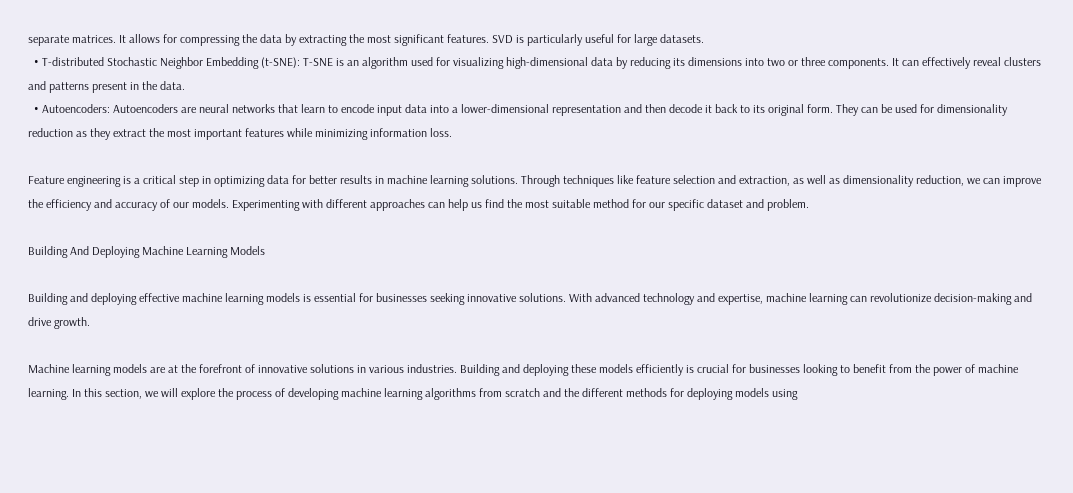separate matrices. It allows for compressing the data by extracting the most significant features. SVD is particularly useful for large datasets.
  • T-distributed Stochastic Neighbor Embedding (t-SNE): T-SNE is an algorithm used for visualizing high-dimensional data by reducing its dimensions into two or three components. It can effectively reveal clusters and patterns present in the data.
  • Autoencoders: Autoencoders are neural networks that learn to encode input data into a lower-dimensional representation and then decode it back to its original form. They can be used for dimensionality reduction as they extract the most important features while minimizing information loss.

Feature engineering is a critical step in optimizing data for better results in machine learning solutions. Through techniques like feature selection and extraction, as well as dimensionality reduction, we can improve the efficiency and accuracy of our models. Experimenting with different approaches can help us find the most suitable method for our specific dataset and problem.

Building And Deploying Machine Learning Models

Building and deploying effective machine learning models is essential for businesses seeking innovative solutions. With advanced technology and expertise, machine learning can revolutionize decision-making and drive growth.

Machine learning models are at the forefront of innovative solutions in various industries. Building and deploying these models efficiently is crucial for businesses looking to benefit from the power of machine learning. In this section, we will explore the process of developing machine learning algorithms from scratch and the different methods for deploying models using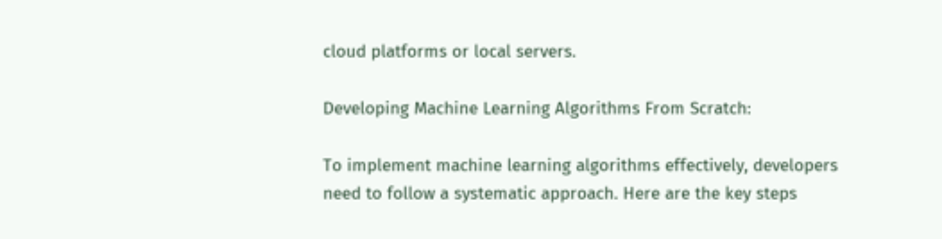cloud platforms or local servers.

Developing Machine Learning Algorithms From Scratch:

To implement machine learning algorithms effectively, developers need to follow a systematic approach. Here are the key steps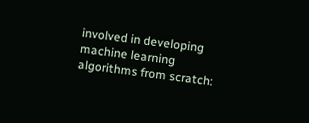involved in developing machine learning algorithms from scratch: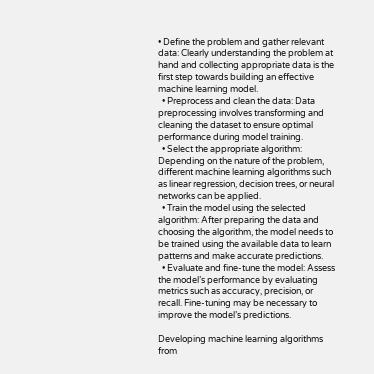• Define the problem and gather relevant data: Clearly understanding the problem at hand and collecting appropriate data is the first step towards building an effective machine learning model.
  • Preprocess and clean the data: Data preprocessing involves transforming and cleaning the dataset to ensure optimal performance during model training.
  • Select the appropriate algorithm: Depending on the nature of the problem, different machine learning algorithms such as linear regression, decision trees, or neural networks can be applied.
  • Train the model using the selected algorithm: After preparing the data and choosing the algorithm, the model needs to be trained using the available data to learn patterns and make accurate predictions.
  • Evaluate and fine-tune the model: Assess the model’s performance by evaluating metrics such as accuracy, precision, or recall. Fine-tuning may be necessary to improve the model’s predictions.

Developing machine learning algorithms from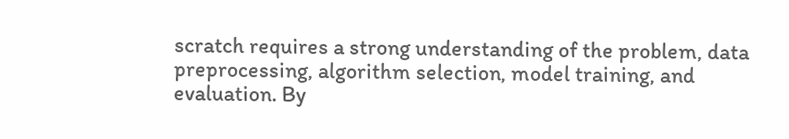scratch requires a strong understanding of the problem, data preprocessing, algorithm selection, model training, and evaluation. By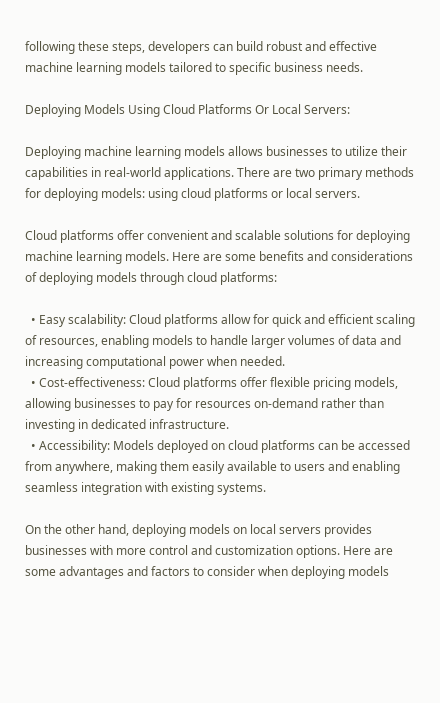following these steps, developers can build robust and effective machine learning models tailored to specific business needs.

Deploying Models Using Cloud Platforms Or Local Servers:

Deploying machine learning models allows businesses to utilize their capabilities in real-world applications. There are two primary methods for deploying models: using cloud platforms or local servers.

Cloud platforms offer convenient and scalable solutions for deploying machine learning models. Here are some benefits and considerations of deploying models through cloud platforms:

  • Easy scalability: Cloud platforms allow for quick and efficient scaling of resources, enabling models to handle larger volumes of data and increasing computational power when needed.
  • Cost-effectiveness: Cloud platforms offer flexible pricing models, allowing businesses to pay for resources on-demand rather than investing in dedicated infrastructure.
  • Accessibility: Models deployed on cloud platforms can be accessed from anywhere, making them easily available to users and enabling seamless integration with existing systems.

On the other hand, deploying models on local servers provides businesses with more control and customization options. Here are some advantages and factors to consider when deploying models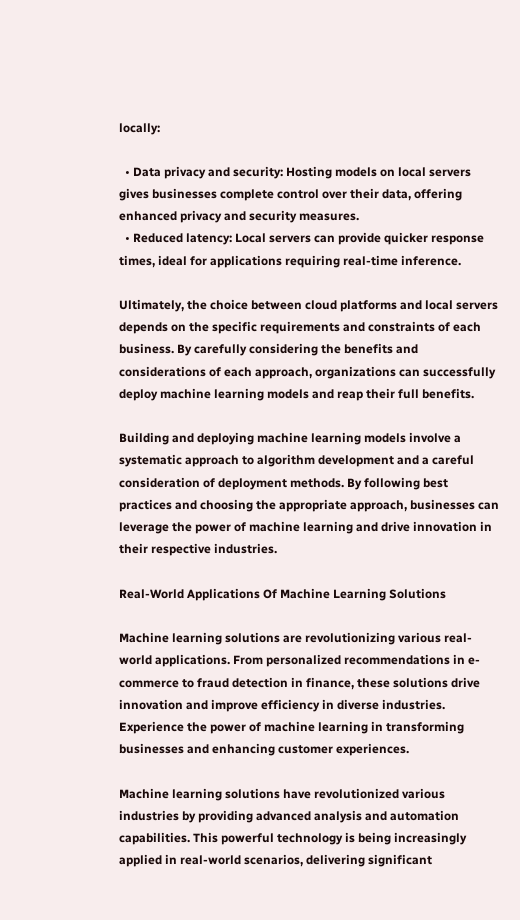locally:

  • Data privacy and security: Hosting models on local servers gives businesses complete control over their data, offering enhanced privacy and security measures.
  • Reduced latency: Local servers can provide quicker response times, ideal for applications requiring real-time inference.

Ultimately, the choice between cloud platforms and local servers depends on the specific requirements and constraints of each business. By carefully considering the benefits and considerations of each approach, organizations can successfully deploy machine learning models and reap their full benefits.

Building and deploying machine learning models involve a systematic approach to algorithm development and a careful consideration of deployment methods. By following best practices and choosing the appropriate approach, businesses can leverage the power of machine learning and drive innovation in their respective industries.

Real-World Applications Of Machine Learning Solutions

Machine learning solutions are revolutionizing various real-world applications. From personalized recommendations in e-commerce to fraud detection in finance, these solutions drive innovation and improve efficiency in diverse industries. Experience the power of machine learning in transforming businesses and enhancing customer experiences.

Machine learning solutions have revolutionized various industries by providing advanced analysis and automation capabilities. This powerful technology is being increasingly applied in real-world scenarios, delivering significant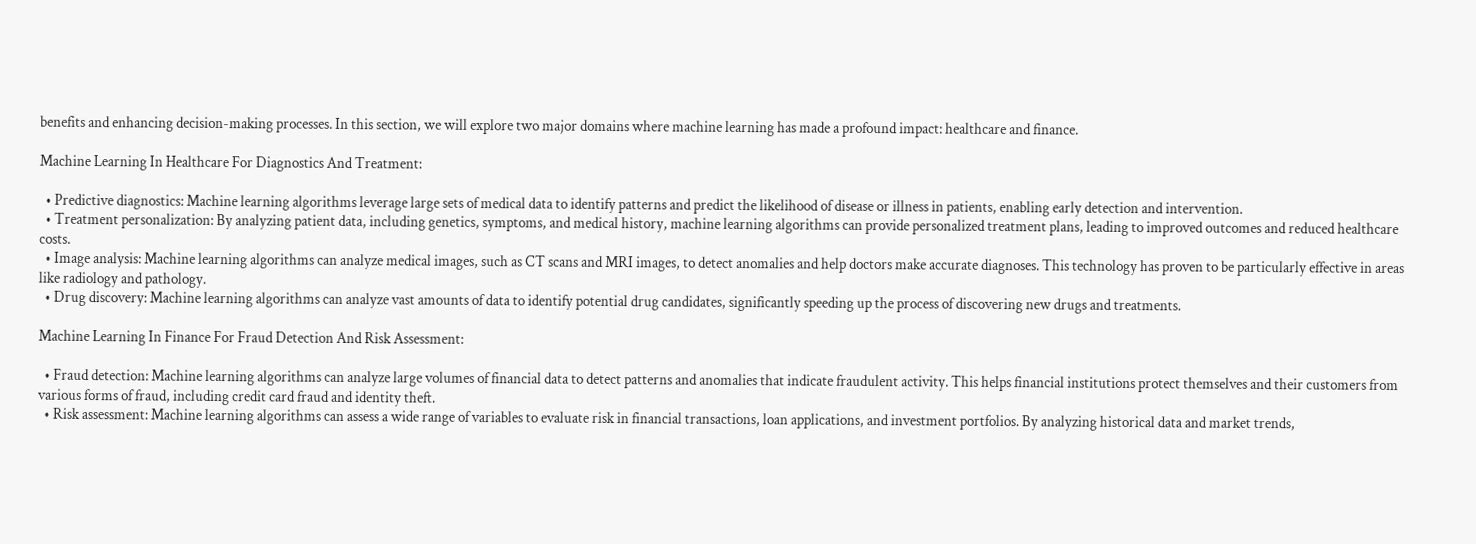benefits and enhancing decision-making processes. In this section, we will explore two major domains where machine learning has made a profound impact: healthcare and finance.

Machine Learning In Healthcare For Diagnostics And Treatment:

  • Predictive diagnostics: Machine learning algorithms leverage large sets of medical data to identify patterns and predict the likelihood of disease or illness in patients, enabling early detection and intervention.
  • Treatment personalization: By analyzing patient data, including genetics, symptoms, and medical history, machine learning algorithms can provide personalized treatment plans, leading to improved outcomes and reduced healthcare costs.
  • Image analysis: Machine learning algorithms can analyze medical images, such as CT scans and MRI images, to detect anomalies and help doctors make accurate diagnoses. This technology has proven to be particularly effective in areas like radiology and pathology.
  • Drug discovery: Machine learning algorithms can analyze vast amounts of data to identify potential drug candidates, significantly speeding up the process of discovering new drugs and treatments.

Machine Learning In Finance For Fraud Detection And Risk Assessment:

  • Fraud detection: Machine learning algorithms can analyze large volumes of financial data to detect patterns and anomalies that indicate fraudulent activity. This helps financial institutions protect themselves and their customers from various forms of fraud, including credit card fraud and identity theft.
  • Risk assessment: Machine learning algorithms can assess a wide range of variables to evaluate risk in financial transactions, loan applications, and investment portfolios. By analyzing historical data and market trends,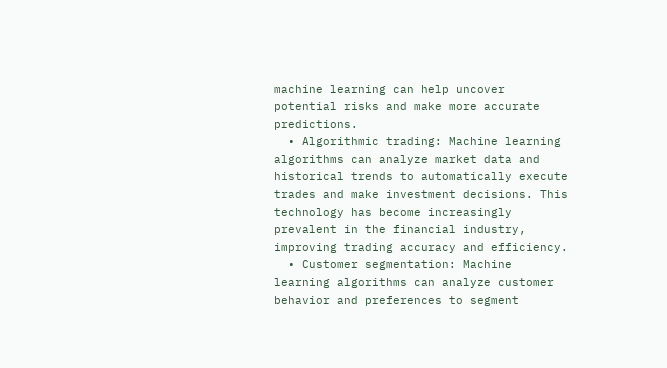machine learning can help uncover potential risks and make more accurate predictions.
  • Algorithmic trading: Machine learning algorithms can analyze market data and historical trends to automatically execute trades and make investment decisions. This technology has become increasingly prevalent in the financial industry, improving trading accuracy and efficiency.
  • Customer segmentation: Machine learning algorithms can analyze customer behavior and preferences to segment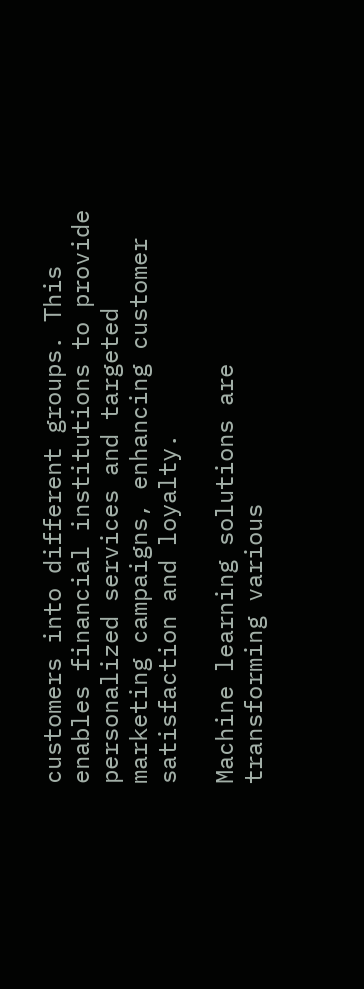customers into different groups. This enables financial institutions to provide personalized services and targeted marketing campaigns, enhancing customer satisfaction and loyalty.

Machine learning solutions are transforming various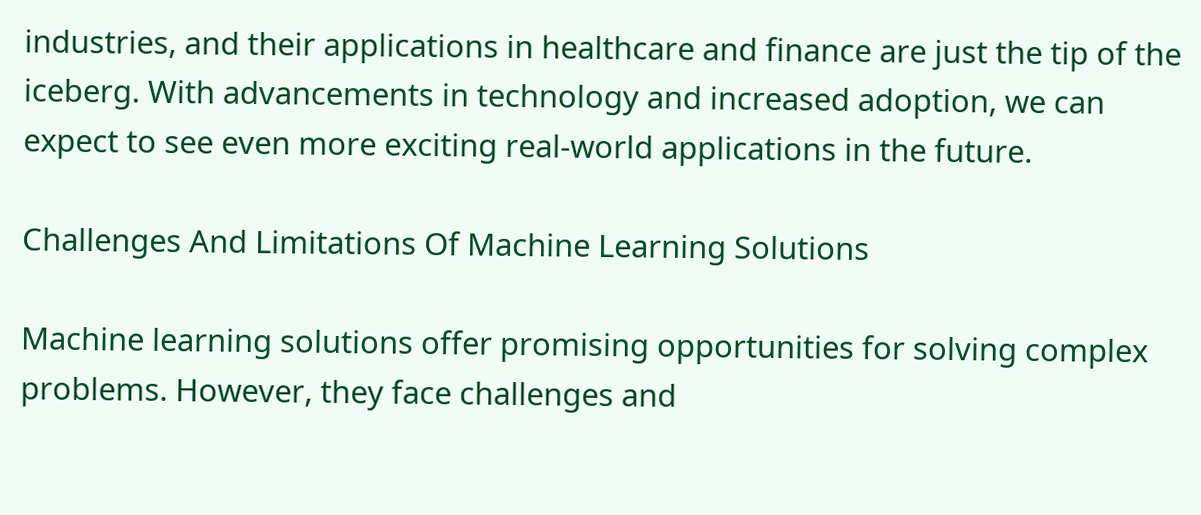industries, and their applications in healthcare and finance are just the tip of the iceberg. With advancements in technology and increased adoption, we can expect to see even more exciting real-world applications in the future.

Challenges And Limitations Of Machine Learning Solutions

Machine learning solutions offer promising opportunities for solving complex problems. However, they face challenges and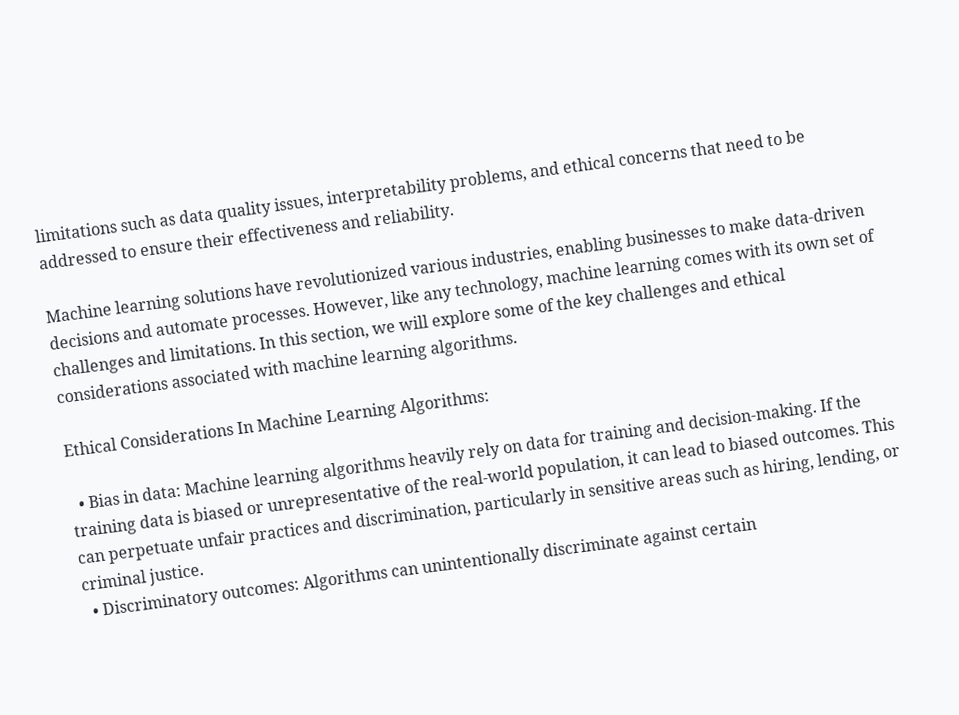limitations such as data quality issues, interpretability problems, and ethical concerns that need to be addressed to ensure their effectiveness and reliability.

Machine learning solutions have revolutionized various industries, enabling businesses to make data-driven decisions and automate processes. However, like any technology, machine learning comes with its own set of challenges and limitations. In this section, we will explore some of the key challenges and ethical considerations associated with machine learning algorithms.

Ethical Considerations In Machine Learning Algorithms:

  • Bias in data: Machine learning algorithms heavily rely on data for training and decision-making. If the training data is biased or unrepresentative of the real-world population, it can lead to biased outcomes. This can perpetuate unfair practices and discrimination, particularly in sensitive areas such as hiring, lending, or criminal justice.
  • Discriminatory outcomes: Algorithms can unintentionally discriminate against certain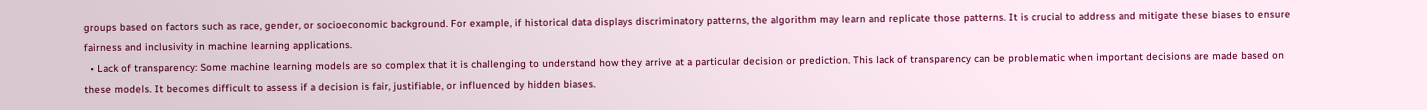groups based on factors such as race, gender, or socioeconomic background. For example, if historical data displays discriminatory patterns, the algorithm may learn and replicate those patterns. It is crucial to address and mitigate these biases to ensure fairness and inclusivity in machine learning applications.
  • Lack of transparency: Some machine learning models are so complex that it is challenging to understand how they arrive at a particular decision or prediction. This lack of transparency can be problematic when important decisions are made based on these models. It becomes difficult to assess if a decision is fair, justifiable, or influenced by hidden biases.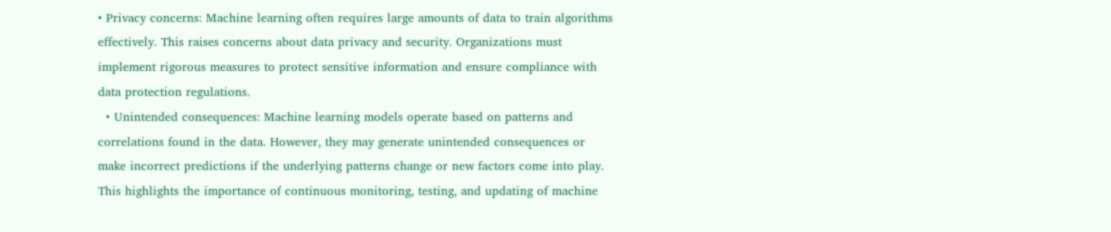• Privacy concerns: Machine learning often requires large amounts of data to train algorithms effectively. This raises concerns about data privacy and security. Organizations must implement rigorous measures to protect sensitive information and ensure compliance with data protection regulations.
  • Unintended consequences: Machine learning models operate based on patterns and correlations found in the data. However, they may generate unintended consequences or make incorrect predictions if the underlying patterns change or new factors come into play. This highlights the importance of continuous monitoring, testing, and updating of machine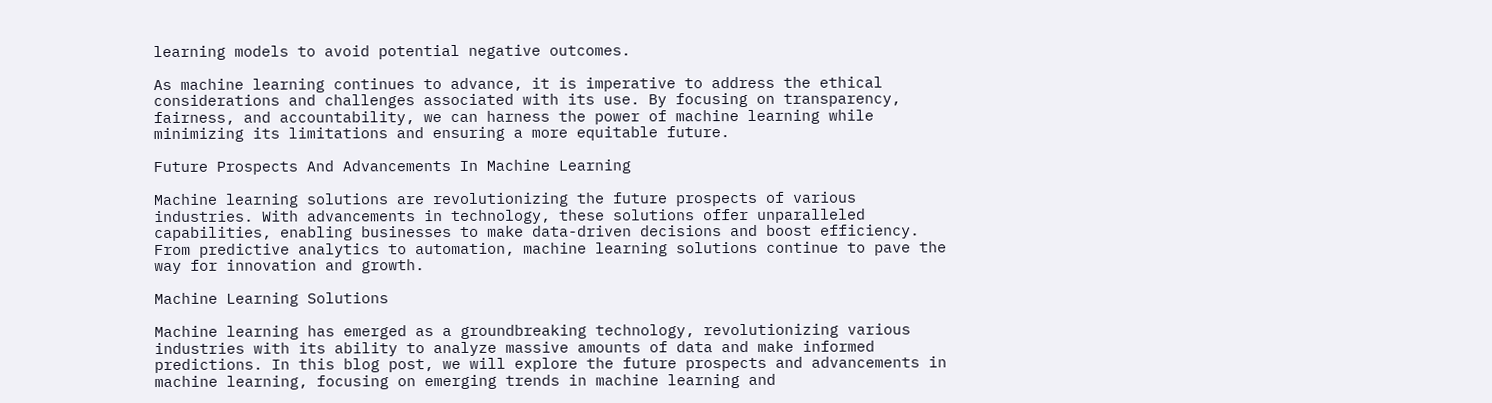learning models to avoid potential negative outcomes.

As machine learning continues to advance, it is imperative to address the ethical considerations and challenges associated with its use. By focusing on transparency, fairness, and accountability, we can harness the power of machine learning while minimizing its limitations and ensuring a more equitable future.

Future Prospects And Advancements In Machine Learning

Machine learning solutions are revolutionizing the future prospects of various industries. With advancements in technology, these solutions offer unparalleled capabilities, enabling businesses to make data-driven decisions and boost efficiency. From predictive analytics to automation, machine learning solutions continue to pave the way for innovation and growth.

Machine Learning Solutions

Machine learning has emerged as a groundbreaking technology, revolutionizing various industries with its ability to analyze massive amounts of data and make informed predictions. In this blog post, we will explore the future prospects and advancements in machine learning, focusing on emerging trends in machine learning and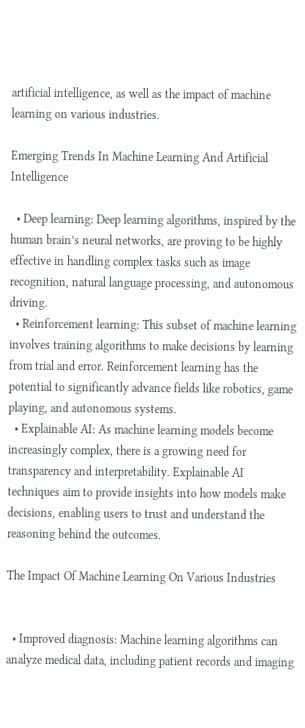artificial intelligence, as well as the impact of machine learning on various industries.

Emerging Trends In Machine Learning And Artificial Intelligence

  • Deep learning: Deep learning algorithms, inspired by the human brain’s neural networks, are proving to be highly effective in handling complex tasks such as image recognition, natural language processing, and autonomous driving.
  • Reinforcement learning: This subset of machine learning involves training algorithms to make decisions by learning from trial and error. Reinforcement learning has the potential to significantly advance fields like robotics, game playing, and autonomous systems.
  • Explainable AI: As machine learning models become increasingly complex, there is a growing need for transparency and interpretability. Explainable AI techniques aim to provide insights into how models make decisions, enabling users to trust and understand the reasoning behind the outcomes.

The Impact Of Machine Learning On Various Industries


  • Improved diagnosis: Machine learning algorithms can analyze medical data, including patient records and imaging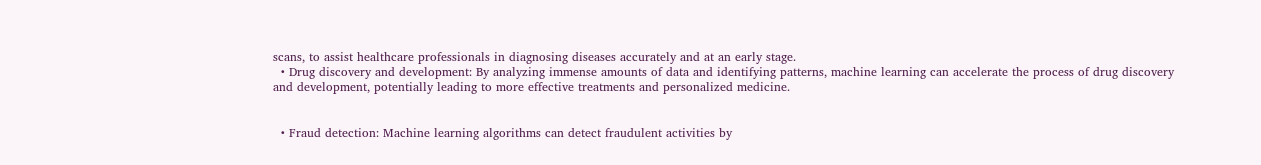scans, to assist healthcare professionals in diagnosing diseases accurately and at an early stage.
  • Drug discovery and development: By analyzing immense amounts of data and identifying patterns, machine learning can accelerate the process of drug discovery and development, potentially leading to more effective treatments and personalized medicine.


  • Fraud detection: Machine learning algorithms can detect fraudulent activities by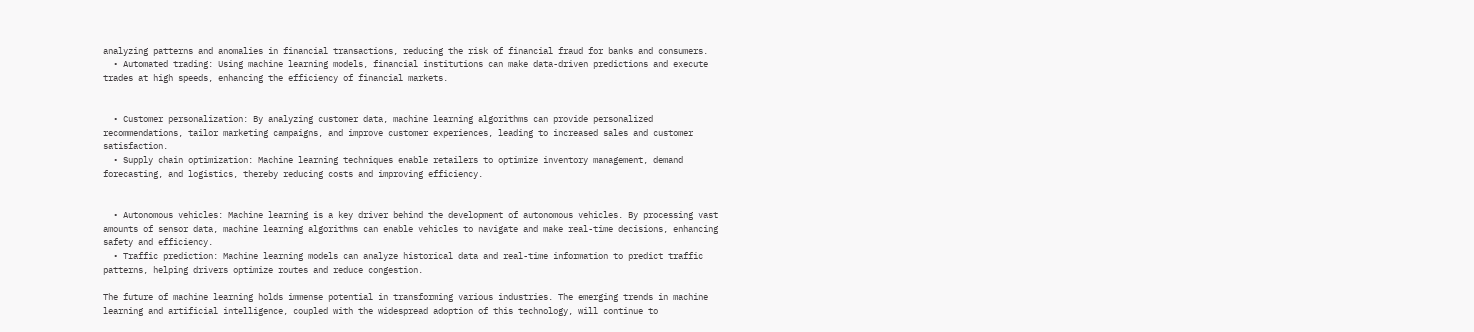analyzing patterns and anomalies in financial transactions, reducing the risk of financial fraud for banks and consumers.
  • Automated trading: Using machine learning models, financial institutions can make data-driven predictions and execute trades at high speeds, enhancing the efficiency of financial markets.


  • Customer personalization: By analyzing customer data, machine learning algorithms can provide personalized recommendations, tailor marketing campaigns, and improve customer experiences, leading to increased sales and customer satisfaction.
  • Supply chain optimization: Machine learning techniques enable retailers to optimize inventory management, demand forecasting, and logistics, thereby reducing costs and improving efficiency.


  • Autonomous vehicles: Machine learning is a key driver behind the development of autonomous vehicles. By processing vast amounts of sensor data, machine learning algorithms can enable vehicles to navigate and make real-time decisions, enhancing safety and efficiency.
  • Traffic prediction: Machine learning models can analyze historical data and real-time information to predict traffic patterns, helping drivers optimize routes and reduce congestion.

The future of machine learning holds immense potential in transforming various industries. The emerging trends in machine learning and artificial intelligence, coupled with the widespread adoption of this technology, will continue to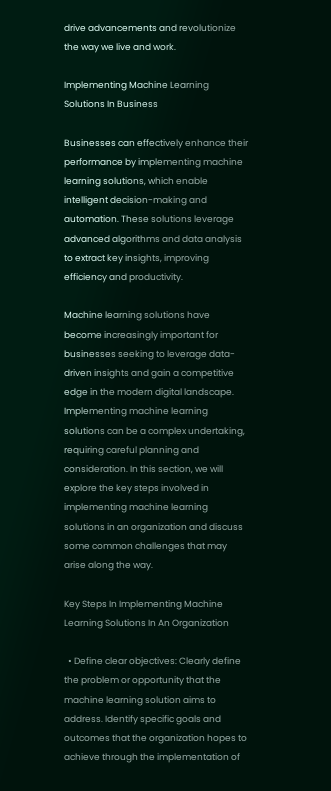drive advancements and revolutionize the way we live and work.

Implementing Machine Learning Solutions In Business

Businesses can effectively enhance their performance by implementing machine learning solutions, which enable intelligent decision-making and automation. These solutions leverage advanced algorithms and data analysis to extract key insights, improving efficiency and productivity.

Machine learning solutions have become increasingly important for businesses seeking to leverage data-driven insights and gain a competitive edge in the modern digital landscape. Implementing machine learning solutions can be a complex undertaking, requiring careful planning and consideration. In this section, we will explore the key steps involved in implementing machine learning solutions in an organization and discuss some common challenges that may arise along the way.

Key Steps In Implementing Machine Learning Solutions In An Organization

  • Define clear objectives: Clearly define the problem or opportunity that the machine learning solution aims to address. Identify specific goals and outcomes that the organization hopes to achieve through the implementation of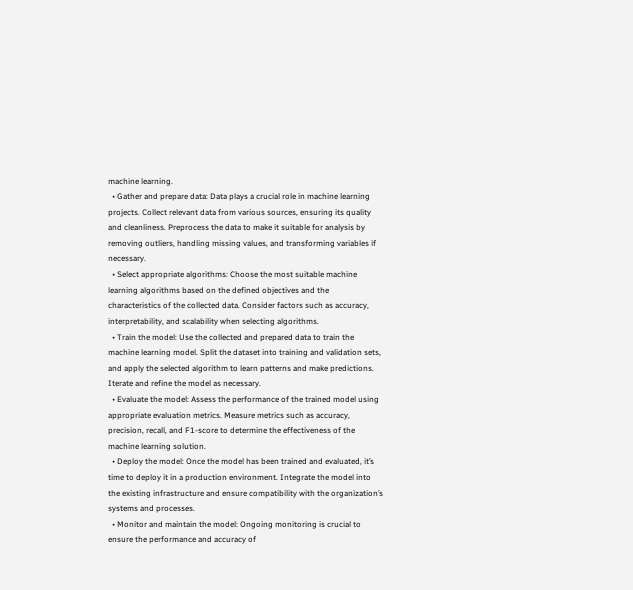machine learning.
  • Gather and prepare data: Data plays a crucial role in machine learning projects. Collect relevant data from various sources, ensuring its quality and cleanliness. Preprocess the data to make it suitable for analysis by removing outliers, handling missing values, and transforming variables if necessary.
  • Select appropriate algorithms: Choose the most suitable machine learning algorithms based on the defined objectives and the characteristics of the collected data. Consider factors such as accuracy, interpretability, and scalability when selecting algorithms.
  • Train the model: Use the collected and prepared data to train the machine learning model. Split the dataset into training and validation sets, and apply the selected algorithm to learn patterns and make predictions. Iterate and refine the model as necessary.
  • Evaluate the model: Assess the performance of the trained model using appropriate evaluation metrics. Measure metrics such as accuracy, precision, recall, and F1-score to determine the effectiveness of the machine learning solution.
  • Deploy the model: Once the model has been trained and evaluated, it’s time to deploy it in a production environment. Integrate the model into the existing infrastructure and ensure compatibility with the organization’s systems and processes.
  • Monitor and maintain the model: Ongoing monitoring is crucial to ensure the performance and accuracy of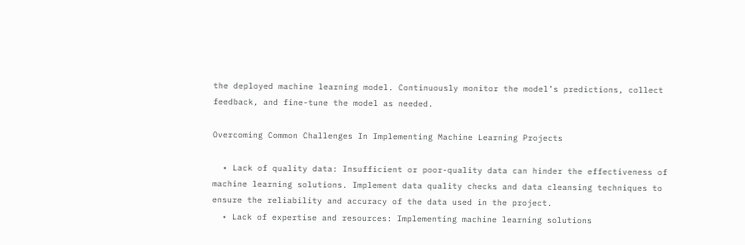the deployed machine learning model. Continuously monitor the model’s predictions, collect feedback, and fine-tune the model as needed.

Overcoming Common Challenges In Implementing Machine Learning Projects

  • Lack of quality data: Insufficient or poor-quality data can hinder the effectiveness of machine learning solutions. Implement data quality checks and data cleansing techniques to ensure the reliability and accuracy of the data used in the project.
  • Lack of expertise and resources: Implementing machine learning solutions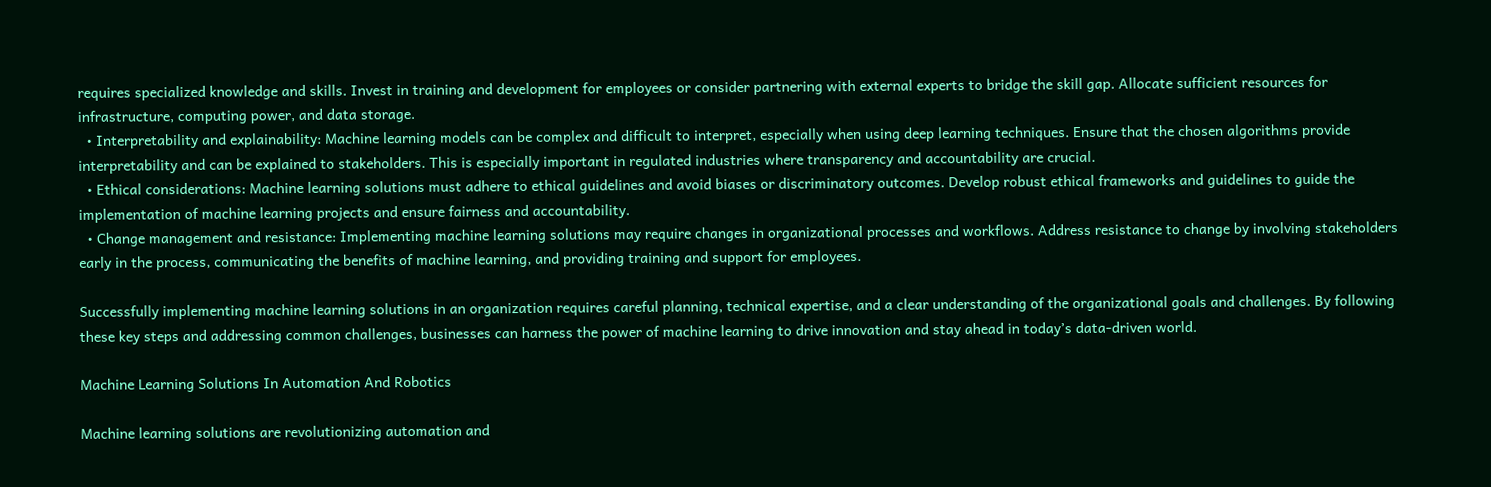requires specialized knowledge and skills. Invest in training and development for employees or consider partnering with external experts to bridge the skill gap. Allocate sufficient resources for infrastructure, computing power, and data storage.
  • Interpretability and explainability: Machine learning models can be complex and difficult to interpret, especially when using deep learning techniques. Ensure that the chosen algorithms provide interpretability and can be explained to stakeholders. This is especially important in regulated industries where transparency and accountability are crucial.
  • Ethical considerations: Machine learning solutions must adhere to ethical guidelines and avoid biases or discriminatory outcomes. Develop robust ethical frameworks and guidelines to guide the implementation of machine learning projects and ensure fairness and accountability.
  • Change management and resistance: Implementing machine learning solutions may require changes in organizational processes and workflows. Address resistance to change by involving stakeholders early in the process, communicating the benefits of machine learning, and providing training and support for employees.

Successfully implementing machine learning solutions in an organization requires careful planning, technical expertise, and a clear understanding of the organizational goals and challenges. By following these key steps and addressing common challenges, businesses can harness the power of machine learning to drive innovation and stay ahead in today’s data-driven world.

Machine Learning Solutions In Automation And Robotics

Machine learning solutions are revolutionizing automation and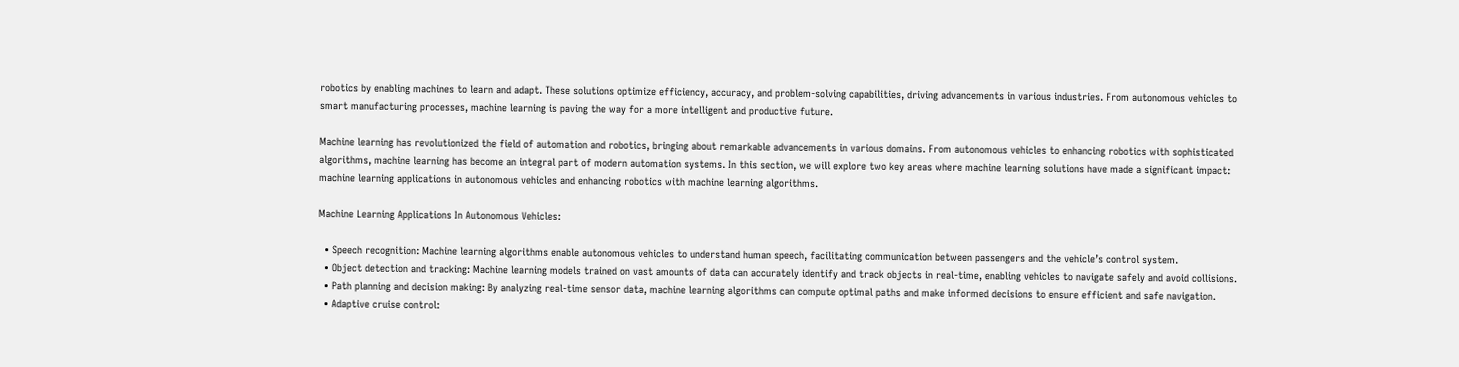robotics by enabling machines to learn and adapt. These solutions optimize efficiency, accuracy, and problem-solving capabilities, driving advancements in various industries. From autonomous vehicles to smart manufacturing processes, machine learning is paving the way for a more intelligent and productive future.

Machine learning has revolutionized the field of automation and robotics, bringing about remarkable advancements in various domains. From autonomous vehicles to enhancing robotics with sophisticated algorithms, machine learning has become an integral part of modern automation systems. In this section, we will explore two key areas where machine learning solutions have made a significant impact: machine learning applications in autonomous vehicles and enhancing robotics with machine learning algorithms.

Machine Learning Applications In Autonomous Vehicles:

  • Speech recognition: Machine learning algorithms enable autonomous vehicles to understand human speech, facilitating communication between passengers and the vehicle’s control system.
  • Object detection and tracking: Machine learning models trained on vast amounts of data can accurately identify and track objects in real-time, enabling vehicles to navigate safely and avoid collisions.
  • Path planning and decision making: By analyzing real-time sensor data, machine learning algorithms can compute optimal paths and make informed decisions to ensure efficient and safe navigation.
  • Adaptive cruise control: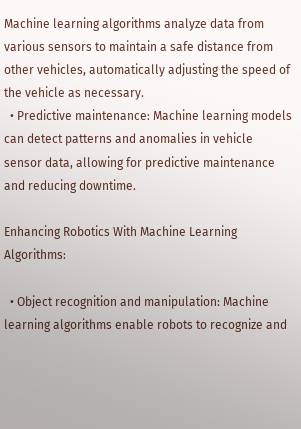Machine learning algorithms analyze data from various sensors to maintain a safe distance from other vehicles, automatically adjusting the speed of the vehicle as necessary.
  • Predictive maintenance: Machine learning models can detect patterns and anomalies in vehicle sensor data, allowing for predictive maintenance and reducing downtime.

Enhancing Robotics With Machine Learning Algorithms:

  • Object recognition and manipulation: Machine learning algorithms enable robots to recognize and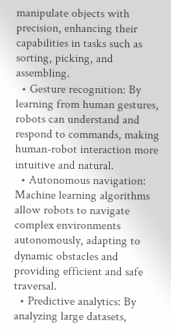manipulate objects with precision, enhancing their capabilities in tasks such as sorting, picking, and assembling.
  • Gesture recognition: By learning from human gestures, robots can understand and respond to commands, making human-robot interaction more intuitive and natural.
  • Autonomous navigation: Machine learning algorithms allow robots to navigate complex environments autonomously, adapting to dynamic obstacles and providing efficient and safe traversal.
  • Predictive analytics: By analyzing large datasets,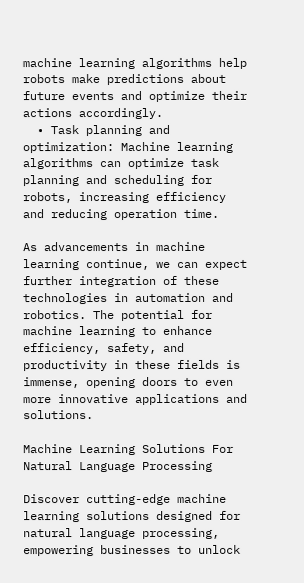machine learning algorithms help robots make predictions about future events and optimize their actions accordingly.
  • Task planning and optimization: Machine learning algorithms can optimize task planning and scheduling for robots, increasing efficiency and reducing operation time.

As advancements in machine learning continue, we can expect further integration of these technologies in automation and robotics. The potential for machine learning to enhance efficiency, safety, and productivity in these fields is immense, opening doors to even more innovative applications and solutions.

Machine Learning Solutions For Natural Language Processing

Discover cutting-edge machine learning solutions designed for natural language processing, empowering businesses to unlock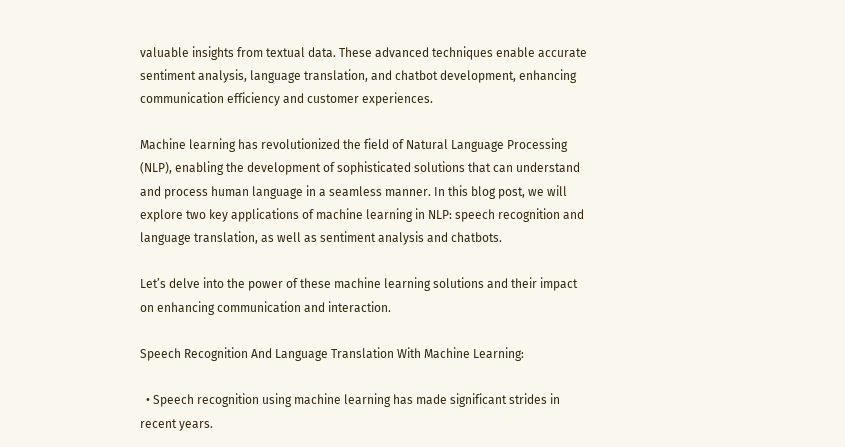valuable insights from textual data. These advanced techniques enable accurate sentiment analysis, language translation, and chatbot development, enhancing communication efficiency and customer experiences.

Machine learning has revolutionized the field of Natural Language Processing (NLP), enabling the development of sophisticated solutions that can understand and process human language in a seamless manner. In this blog post, we will explore two key applications of machine learning in NLP: speech recognition and language translation, as well as sentiment analysis and chatbots.

Let’s delve into the power of these machine learning solutions and their impact on enhancing communication and interaction.

Speech Recognition And Language Translation With Machine Learning:

  • Speech recognition using machine learning has made significant strides in recent years.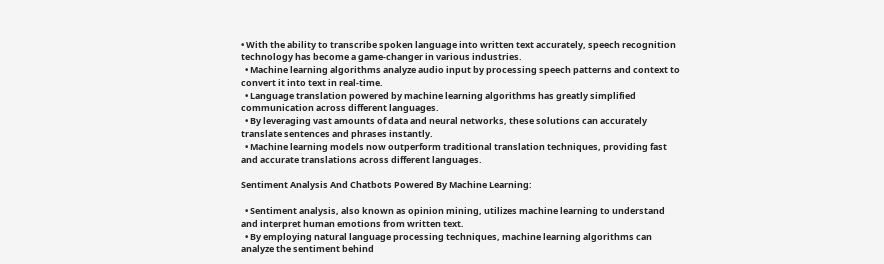• With the ability to transcribe spoken language into written text accurately, speech recognition technology has become a game-changer in various industries.
  • Machine learning algorithms analyze audio input by processing speech patterns and context to convert it into text in real-time.
  • Language translation powered by machine learning algorithms has greatly simplified communication across different languages.
  • By leveraging vast amounts of data and neural networks, these solutions can accurately translate sentences and phrases instantly.
  • Machine learning models now outperform traditional translation techniques, providing fast and accurate translations across different languages.

Sentiment Analysis And Chatbots Powered By Machine Learning:

  • Sentiment analysis, also known as opinion mining, utilizes machine learning to understand and interpret human emotions from written text.
  • By employing natural language processing techniques, machine learning algorithms can analyze the sentiment behind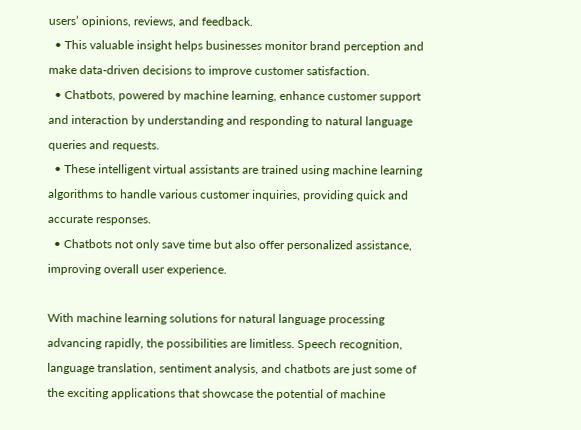users’ opinions, reviews, and feedback.
  • This valuable insight helps businesses monitor brand perception and make data-driven decisions to improve customer satisfaction.
  • Chatbots, powered by machine learning, enhance customer support and interaction by understanding and responding to natural language queries and requests.
  • These intelligent virtual assistants are trained using machine learning algorithms to handle various customer inquiries, providing quick and accurate responses.
  • Chatbots not only save time but also offer personalized assistance, improving overall user experience.

With machine learning solutions for natural language processing advancing rapidly, the possibilities are limitless. Speech recognition, language translation, sentiment analysis, and chatbots are just some of the exciting applications that showcase the potential of machine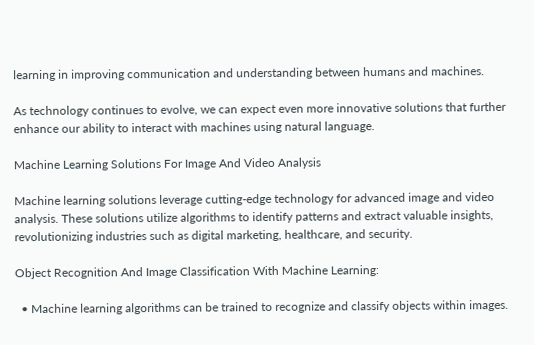learning in improving communication and understanding between humans and machines.

As technology continues to evolve, we can expect even more innovative solutions that further enhance our ability to interact with machines using natural language.

Machine Learning Solutions For Image And Video Analysis

Machine learning solutions leverage cutting-edge technology for advanced image and video analysis. These solutions utilize algorithms to identify patterns and extract valuable insights, revolutionizing industries such as digital marketing, healthcare, and security.

Object Recognition And Image Classification With Machine Learning:

  • Machine learning algorithms can be trained to recognize and classify objects within images.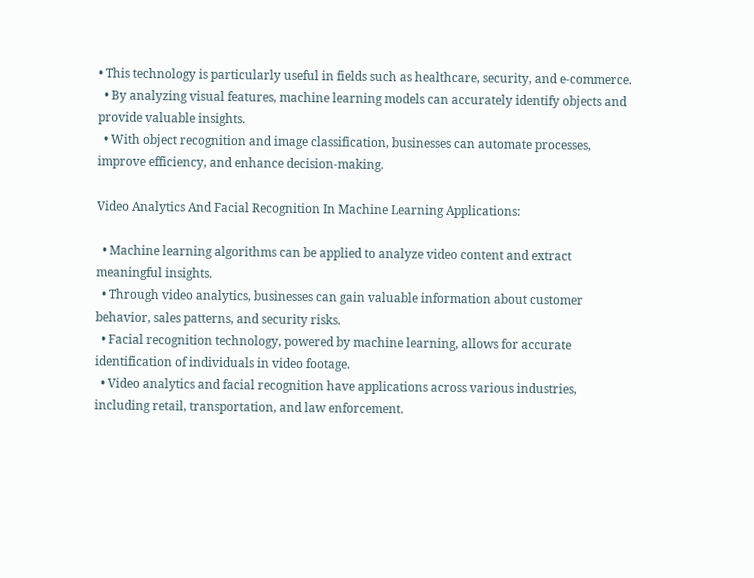• This technology is particularly useful in fields such as healthcare, security, and e-commerce.
  • By analyzing visual features, machine learning models can accurately identify objects and provide valuable insights.
  • With object recognition and image classification, businesses can automate processes, improve efficiency, and enhance decision-making.

Video Analytics And Facial Recognition In Machine Learning Applications:

  • Machine learning algorithms can be applied to analyze video content and extract meaningful insights.
  • Through video analytics, businesses can gain valuable information about customer behavior, sales patterns, and security risks.
  • Facial recognition technology, powered by machine learning, allows for accurate identification of individuals in video footage.
  • Video analytics and facial recognition have applications across various industries, including retail, transportation, and law enforcement.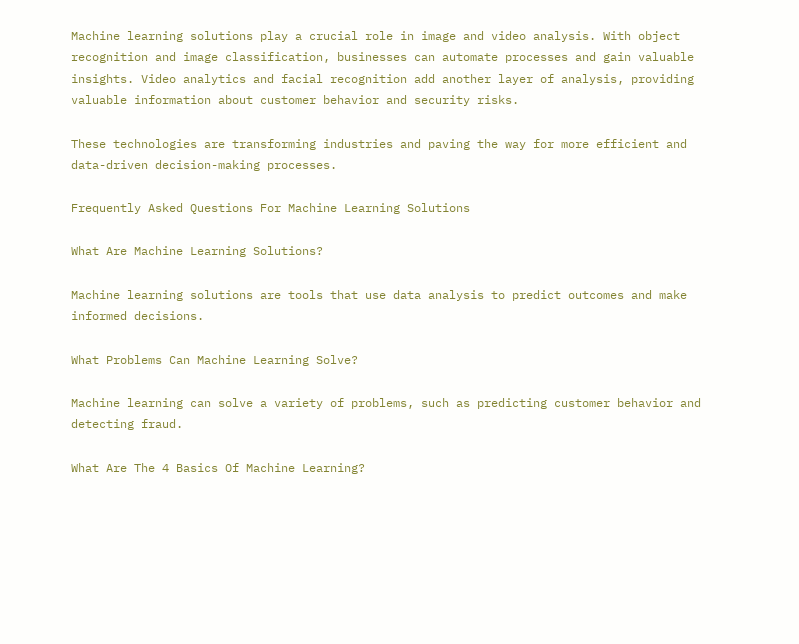Machine learning solutions play a crucial role in image and video analysis. With object recognition and image classification, businesses can automate processes and gain valuable insights. Video analytics and facial recognition add another layer of analysis, providing valuable information about customer behavior and security risks.

These technologies are transforming industries and paving the way for more efficient and data-driven decision-making processes.

Frequently Asked Questions For Machine Learning Solutions

What Are Machine Learning Solutions?

Machine learning solutions are tools that use data analysis to predict outcomes and make informed decisions.

What Problems Can Machine Learning Solve?

Machine learning can solve a variety of problems, such as predicting customer behavior and detecting fraud.

What Are The 4 Basics Of Machine Learning?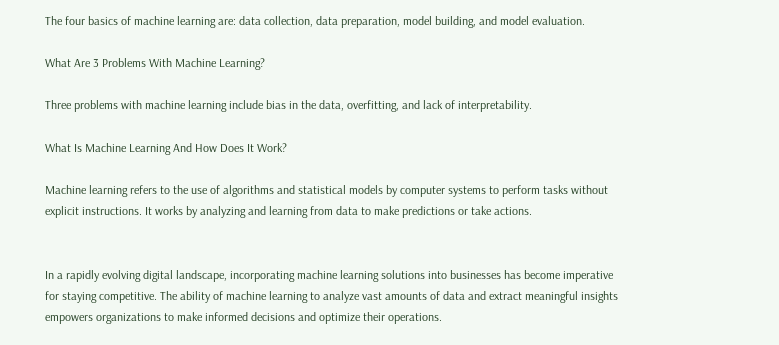The four basics of machine learning are: data collection, data preparation, model building, and model evaluation.

What Are 3 Problems With Machine Learning?

Three problems with machine learning include bias in the data, overfitting, and lack of interpretability.

What Is Machine Learning And How Does It Work?

Machine learning refers to the use of algorithms and statistical models by computer systems to perform tasks without explicit instructions. It works by analyzing and learning from data to make predictions or take actions.


In a rapidly evolving digital landscape, incorporating machine learning solutions into businesses has become imperative for staying competitive. The ability of machine learning to analyze vast amounts of data and extract meaningful insights empowers organizations to make informed decisions and optimize their operations.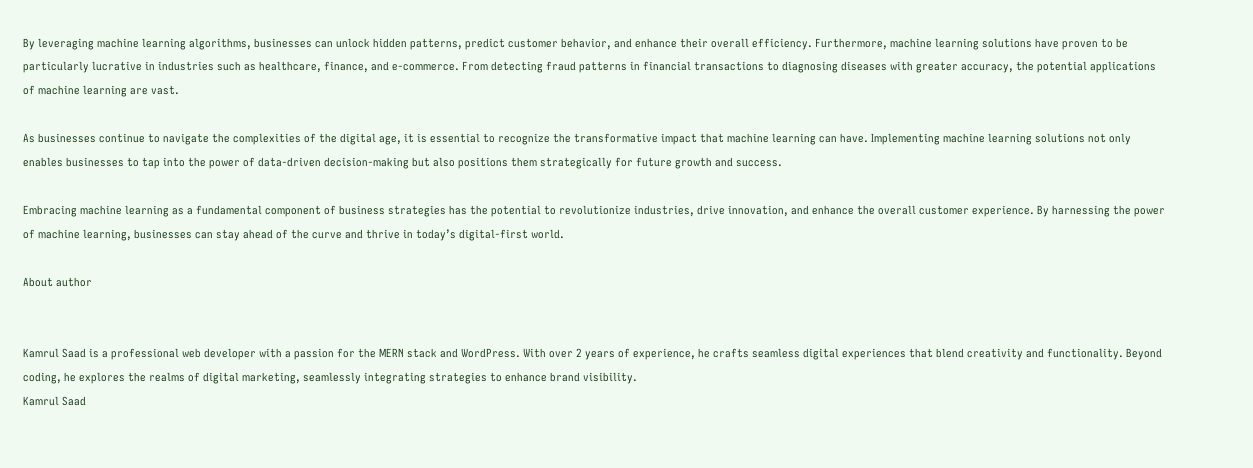By leveraging machine learning algorithms, businesses can unlock hidden patterns, predict customer behavior, and enhance their overall efficiency. Furthermore, machine learning solutions have proven to be particularly lucrative in industries such as healthcare, finance, and e-commerce. From detecting fraud patterns in financial transactions to diagnosing diseases with greater accuracy, the potential applications of machine learning are vast.

As businesses continue to navigate the complexities of the digital age, it is essential to recognize the transformative impact that machine learning can have. Implementing machine learning solutions not only enables businesses to tap into the power of data-driven decision-making but also positions them strategically for future growth and success.

Embracing machine learning as a fundamental component of business strategies has the potential to revolutionize industries, drive innovation, and enhance the overall customer experience. By harnessing the power of machine learning, businesses can stay ahead of the curve and thrive in today’s digital-first world.

About author


Kamrul Saad is a professional web developer with a passion for the MERN stack and WordPress. With over 2 years of experience, he crafts seamless digital experiences that blend creativity and functionality. Beyond coding, he explores the realms of digital marketing, seamlessly integrating strategies to enhance brand visibility.
Kamrul Saad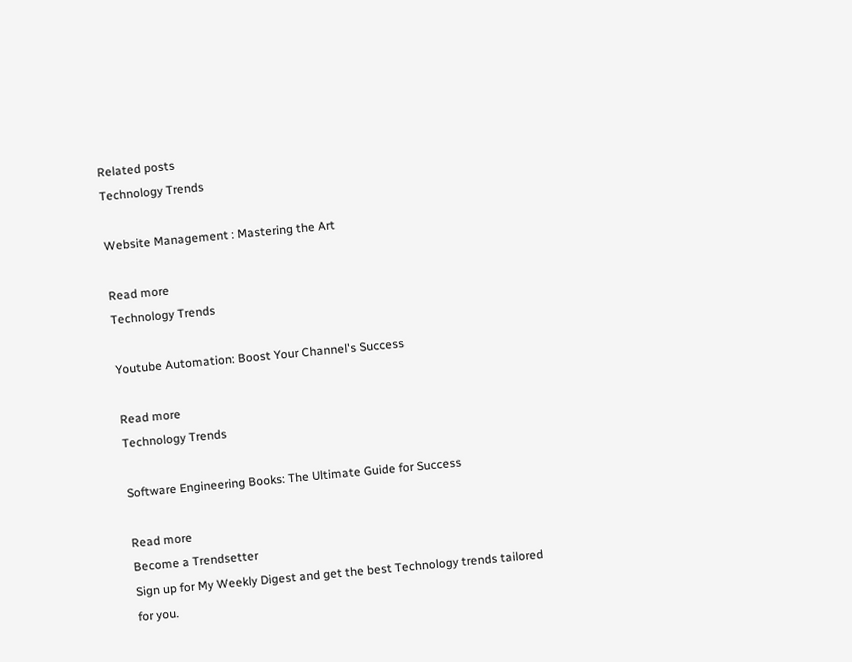Related posts
Technology Trends

Website Management : Mastering the Art

Read more
Technology Trends

Youtube Automation: Boost Your Channel's Success

Read more
Technology Trends

Software Engineering Books: The Ultimate Guide for Success

Read more
Become a Trendsetter
Sign up for My Weekly Digest and get the best Technology trends tailored for you.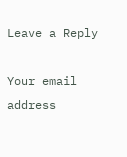Leave a Reply

Your email address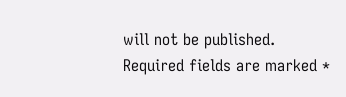will not be published. Required fields are marked *